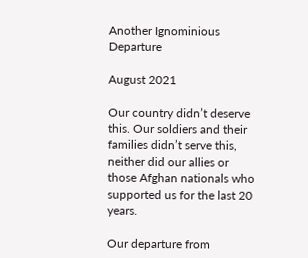Another Ignominious Departure

August 2021

Our country didn’t deserve this. Our soldiers and their families didn’t serve this, neither did our allies or those Afghan nationals who supported us for the last 20 years.

Our departure from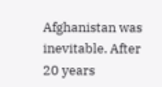Afghanistan was inevitable. After 20 years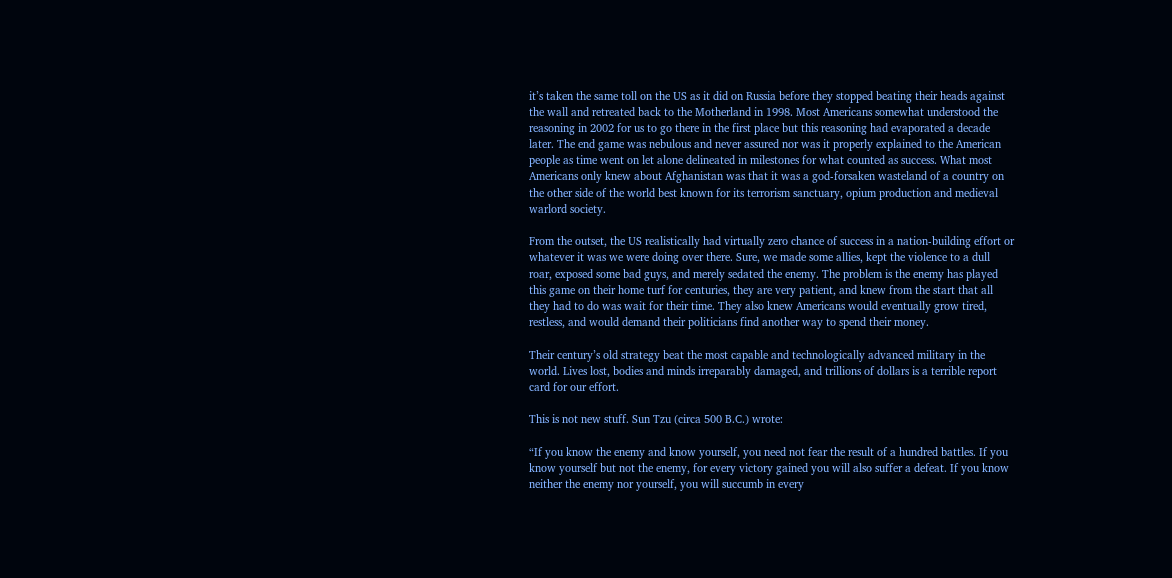it’s taken the same toll on the US as it did on Russia before they stopped beating their heads against the wall and retreated back to the Motherland in 1998. Most Americans somewhat understood the reasoning in 2002 for us to go there in the first place but this reasoning had evaporated a decade later. The end game was nebulous and never assured nor was it properly explained to the American people as time went on let alone delineated in milestones for what counted as success. What most Americans only knew about Afghanistan was that it was a god-forsaken wasteland of a country on the other side of the world best known for its terrorism sanctuary, opium production and medieval warlord society.

From the outset, the US realistically had virtually zero chance of success in a nation-building effort or whatever it was we were doing over there. Sure, we made some allies, kept the violence to a dull roar, exposed some bad guys, and merely sedated the enemy. The problem is the enemy has played this game on their home turf for centuries, they are very patient, and knew from the start that all they had to do was wait for their time. They also knew Americans would eventually grow tired, restless, and would demand their politicians find another way to spend their money.

Their century’s old strategy beat the most capable and technologically advanced military in the world. Lives lost, bodies and minds irreparably damaged, and trillions of dollars is a terrible report card for our effort.

This is not new stuff. Sun Tzu (circa 500 B.C.) wrote:

“If you know the enemy and know yourself, you need not fear the result of a hundred battles. If you know yourself but not the enemy, for every victory gained you will also suffer a defeat. If you know neither the enemy nor yourself, you will succumb in every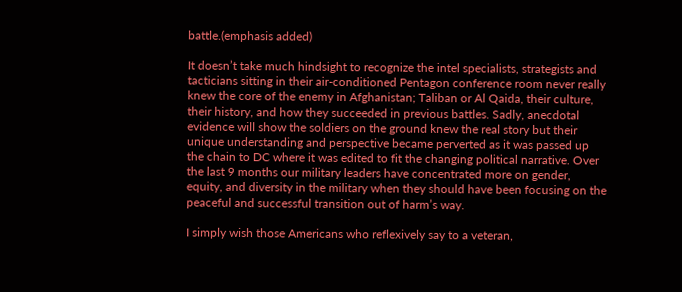battle.(emphasis added)

It doesn’t take much hindsight to recognize the intel specialists, strategists and tacticians sitting in their air-conditioned Pentagon conference room never really knew the core of the enemy in Afghanistan; Taliban or Al Qaida, their culture, their history, and how they succeeded in previous battles. Sadly, anecdotal evidence will show the soldiers on the ground knew the real story but their unique understanding and perspective became perverted as it was passed up the chain to DC where it was edited to fit the changing political narrative. Over the last 9 months our military leaders have concentrated more on gender, equity, and diversity in the military when they should have been focusing on the peaceful and successful transition out of harm’s way.

I simply wish those Americans who reflexively say to a veteran,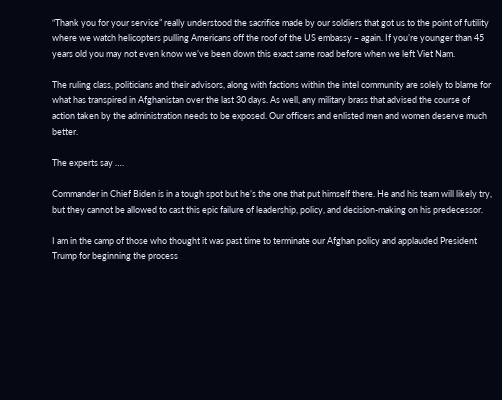“Thank you for your service” really understood the sacrifice made by our soldiers that got us to the point of futility where we watch helicopters pulling Americans off the roof of the US embassy – again. If you’re younger than 45 years old you may not even know we’ve been down this exact same road before when we left Viet Nam.

The ruling class, politicians and their advisors, along with factions within the intel community are solely to blame for what has transpired in Afghanistan over the last 30 days. As well, any military brass that advised the course of action taken by the administration needs to be exposed. Our officers and enlisted men and women deserve much better.

The experts say ….

Commander in Chief Biden is in a tough spot but he’s the one that put himself there. He and his team will likely try, but they cannot be allowed to cast this epic failure of leadership, policy, and decision-making on his predecessor.

I am in the camp of those who thought it was past time to terminate our Afghan policy and applauded President Trump for beginning the process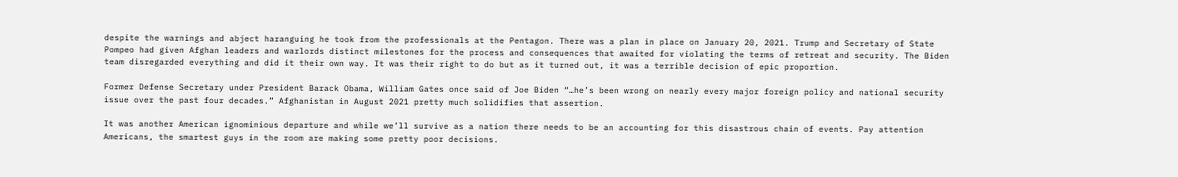despite the warnings and abject haranguing he took from the professionals at the Pentagon. There was a plan in place on January 20, 2021. Trump and Secretary of State Pompeo had given Afghan leaders and warlords distinct milestones for the process and consequences that awaited for violating the terms of retreat and security. The Biden team disregarded everything and did it their own way. It was their right to do but as it turned out, it was a terrible decision of epic proportion.

Former Defense Secretary under President Barack Obama, William Gates once said of Joe Biden “…he’s been wrong on nearly every major foreign policy and national security issue over the past four decades.” Afghanistan in August 2021 pretty much solidifies that assertion.

It was another American ignominious departure and while we’ll survive as a nation there needs to be an accounting for this disastrous chain of events. Pay attention Americans, the smartest guys in the room are making some pretty poor decisions.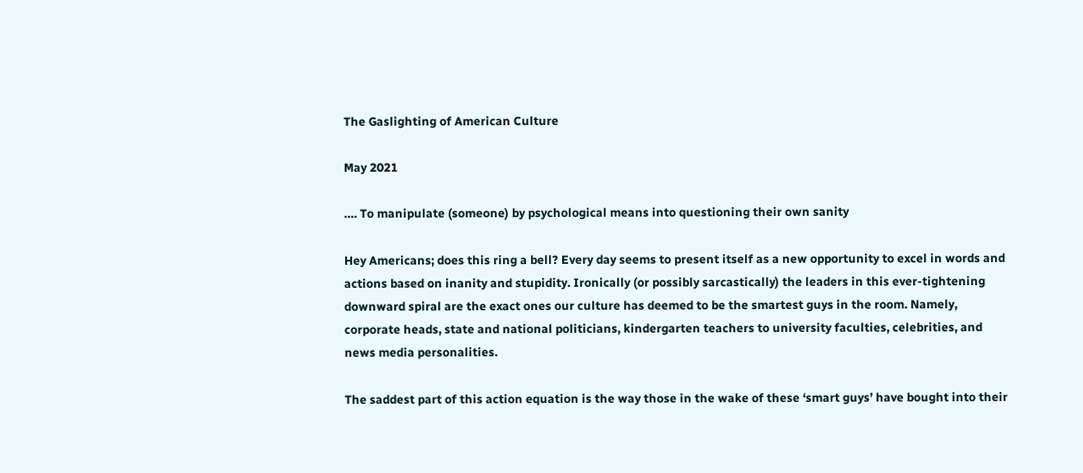The Gaslighting of American Culture

May 2021

…. To manipulate (someone) by psychological means into questioning their own sanity

Hey Americans; does this ring a bell? Every day seems to present itself as a new opportunity to excel in words and actions based on inanity and stupidity. Ironically (or possibly sarcastically) the leaders in this ever-tightening downward spiral are the exact ones our culture has deemed to be the smartest guys in the room. Namely, corporate heads, state and national politicians, kindergarten teachers to university faculties, celebrities, and news media personalities.

The saddest part of this action equation is the way those in the wake of these ‘smart guys’ have bought into their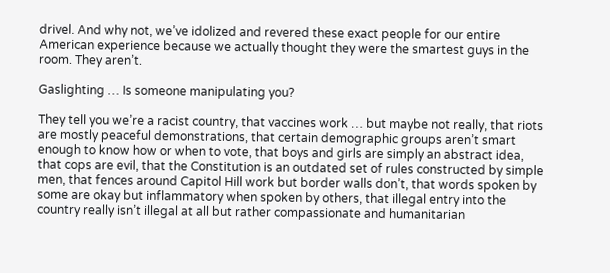drivel. And why not, we’ve idolized and revered these exact people for our entire American experience because we actually thought they were the smartest guys in the room. They aren’t.

Gaslighting … Is someone manipulating you?

They tell you we’re a racist country, that vaccines work … but maybe not really, that riots are mostly peaceful demonstrations, that certain demographic groups aren’t smart enough to know how or when to vote, that boys and girls are simply an abstract idea, that cops are evil, that the Constitution is an outdated set of rules constructed by simple men, that fences around Capitol Hill work but border walls don’t, that words spoken by some are okay but inflammatory when spoken by others, that illegal entry into the country really isn’t illegal at all but rather compassionate and humanitarian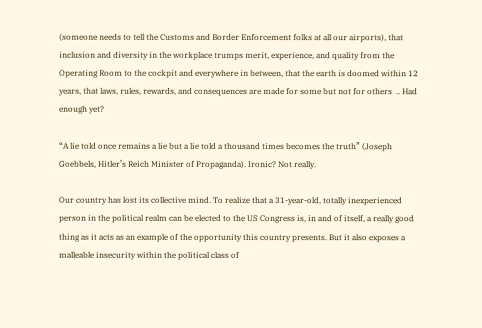(someone needs to tell the Customs and Border Enforcement folks at all our airports), that inclusion and diversity in the workplace trumps merit, experience, and quality from the Operating Room to the cockpit and everywhere in between, that the earth is doomed within 12 years, that laws, rules, rewards, and consequences are made for some but not for others  .. Had enough yet?

“A lie told once remains a lie but a lie told a thousand times becomes the truth” (Joseph Goebbels, Hitler’s Reich Minister of Propaganda). Ironic? Not really.

Our country has lost its collective mind. To realize that a 31-year-old, totally inexperienced person in the political realm can be elected to the US Congress is, in and of itself, a really good thing as it acts as an example of the opportunity this country presents. But it also exposes a malleable insecurity within the political class of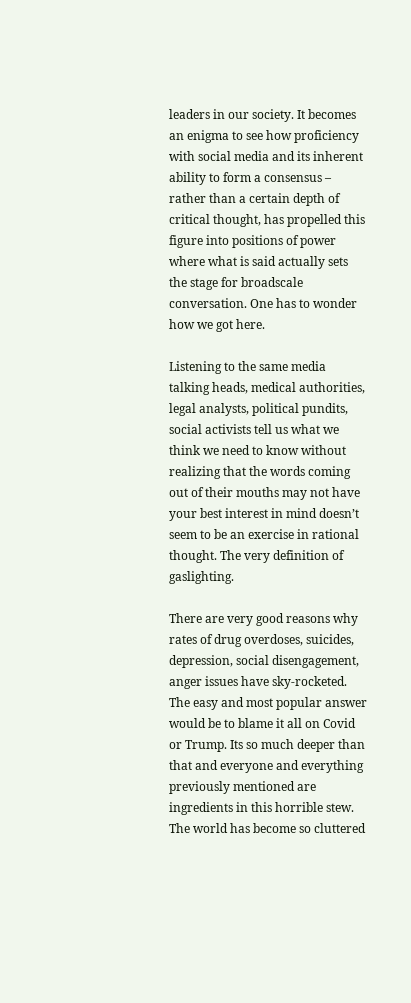leaders in our society. It becomes an enigma to see how proficiency with social media and its inherent ability to form a consensus – rather than a certain depth of critical thought, has propelled this figure into positions of power where what is said actually sets the stage for broadscale conversation. One has to wonder how we got here.

Listening to the same media talking heads, medical authorities, legal analysts, political pundits, social activists tell us what we think we need to know without realizing that the words coming out of their mouths may not have your best interest in mind doesn’t seem to be an exercise in rational thought. The very definition of gaslighting.

There are very good reasons why rates of drug overdoses, suicides, depression, social disengagement, anger issues have sky-rocketed. The easy and most popular answer would be to blame it all on Covid or Trump. Its so much deeper than that and everyone and everything previously mentioned are ingredients in this horrible stew. The world has become so cluttered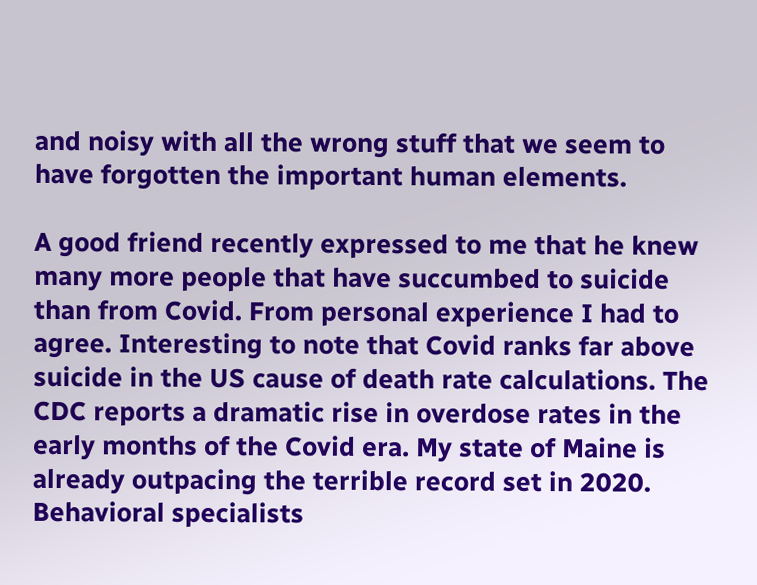and noisy with all the wrong stuff that we seem to have forgotten the important human elements.

A good friend recently expressed to me that he knew many more people that have succumbed to suicide than from Covid. From personal experience I had to agree. Interesting to note that Covid ranks far above suicide in the US cause of death rate calculations. The CDC reports a dramatic rise in overdose rates in the early months of the Covid era. My state of Maine is already outpacing the terrible record set in 2020. Behavioral specialists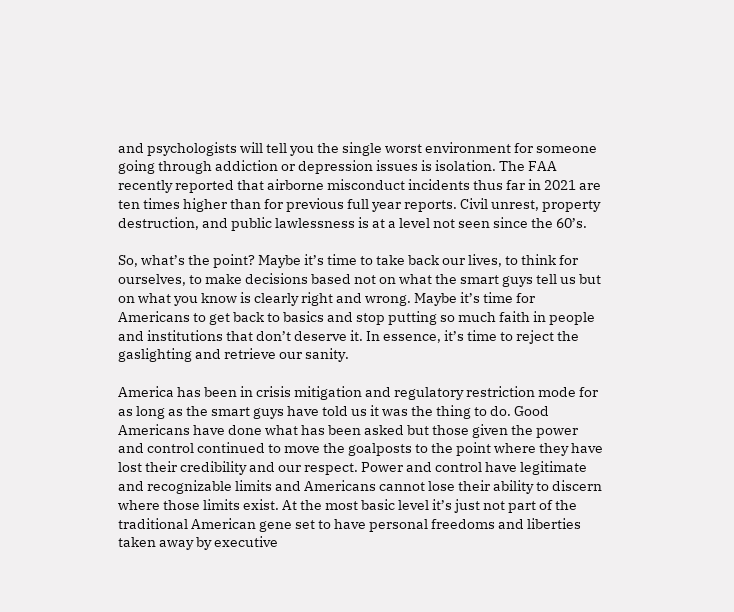and psychologists will tell you the single worst environment for someone going through addiction or depression issues is isolation. The FAA recently reported that airborne misconduct incidents thus far in 2021 are ten times higher than for previous full year reports. Civil unrest, property destruction, and public lawlessness is at a level not seen since the 60’s.

So, what’s the point? Maybe it’s time to take back our lives, to think for ourselves, to make decisions based not on what the smart guys tell us but on what you know is clearly right and wrong. Maybe it’s time for Americans to get back to basics and stop putting so much faith in people and institutions that don’t deserve it. In essence, it’s time to reject the gaslighting and retrieve our sanity.

America has been in crisis mitigation and regulatory restriction mode for as long as the smart guys have told us it was the thing to do. Good Americans have done what has been asked but those given the power and control continued to move the goalposts to the point where they have lost their credibility and our respect. Power and control have legitimate and recognizable limits and Americans cannot lose their ability to discern where those limits exist. At the most basic level it’s just not part of the traditional American gene set to have personal freedoms and liberties taken away by executive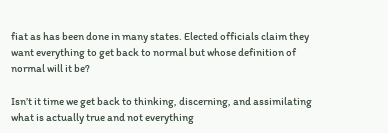fiat as has been done in many states. Elected officials claim they want everything to get back to normal but whose definition of normal will it be?

Isn’t it time we get back to thinking, discerning, and assimilating what is actually true and not everything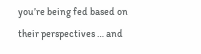you’re being fed based on their perspectives … and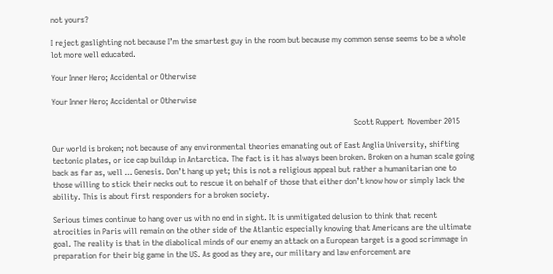not yours?

I reject gaslighting not because I’m the smartest guy in the room but because my common sense seems to be a whole lot more well educated.

Your Inner Hero; Accidental or Otherwise

Your Inner Hero; Accidental or Otherwise

                                                                                                                                                       Scott Ruppert  November 2015

Our world is broken; not because of any environmental theories emanating out of East Anglia University, shifting tectonic plates, or ice cap buildup in Antarctica. The fact is it has always been broken. Broken on a human scale going back as far as, well … Genesis. Don’t hang up yet; this is not a religious appeal but rather a humanitarian one to those willing to stick their necks out to rescue it on behalf of those that either don’t know how or simply lack the ability. This is about first responders for a broken society.

Serious times continue to hang over us with no end in sight. It is unmitigated delusion to think that recent atrocities in Paris will remain on the other side of the Atlantic especially knowing that Americans are the ultimate goal. The reality is that in the diabolical minds of our enemy an attack on a European target is a good scrimmage in preparation for their big game in the US. As good as they are, our military and law enforcement are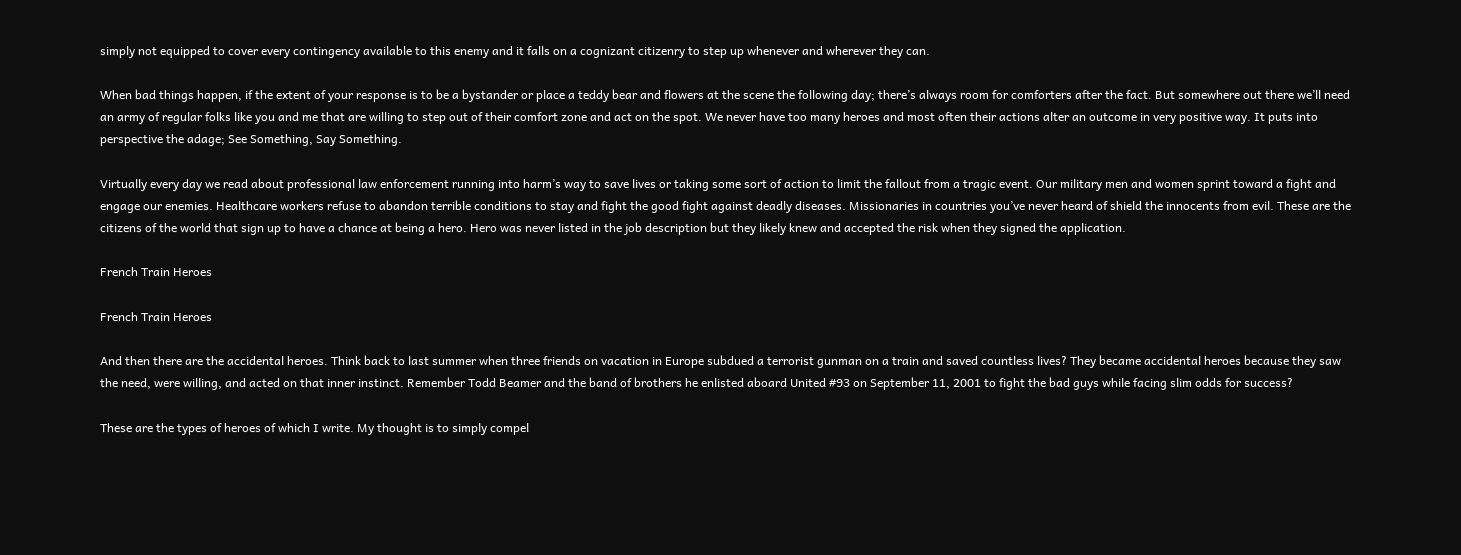simply not equipped to cover every contingency available to this enemy and it falls on a cognizant citizenry to step up whenever and wherever they can.

When bad things happen, if the extent of your response is to be a bystander or place a teddy bear and flowers at the scene the following day; there’s always room for comforters after the fact. But somewhere out there we’ll need an army of regular folks like you and me that are willing to step out of their comfort zone and act on the spot. We never have too many heroes and most often their actions alter an outcome in very positive way. It puts into perspective the adage; See Something, Say Something.

Virtually every day we read about professional law enforcement running into harm’s way to save lives or taking some sort of action to limit the fallout from a tragic event. Our military men and women sprint toward a fight and engage our enemies. Healthcare workers refuse to abandon terrible conditions to stay and fight the good fight against deadly diseases. Missionaries in countries you’ve never heard of shield the innocents from evil. These are the citizens of the world that sign up to have a chance at being a hero. Hero was never listed in the job description but they likely knew and accepted the risk when they signed the application.

French Train Heroes

French Train Heroes

And then there are the accidental heroes. Think back to last summer when three friends on vacation in Europe subdued a terrorist gunman on a train and saved countless lives? They became accidental heroes because they saw the need, were willing, and acted on that inner instinct. Remember Todd Beamer and the band of brothers he enlisted aboard United #93 on September 11, 2001 to fight the bad guys while facing slim odds for success?

These are the types of heroes of which I write. My thought is to simply compel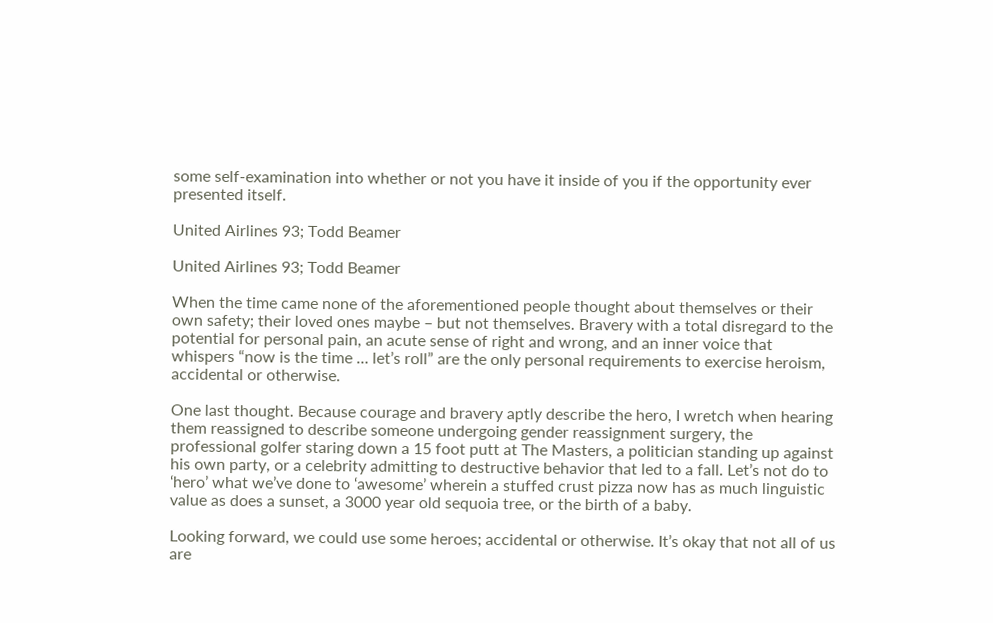some self-examination into whether or not you have it inside of you if the opportunity ever presented itself.

United Airlines 93; Todd Beamer

United Airlines 93; Todd Beamer

When the time came none of the aforementioned people thought about themselves or their own safety; their loved ones maybe – but not themselves. Bravery with a total disregard to the potential for personal pain, an acute sense of right and wrong, and an inner voice that whispers “now is the time … let’s roll” are the only personal requirements to exercise heroism, accidental or otherwise.

One last thought. Because courage and bravery aptly describe the hero, I wretch when hearing them reassigned to describe someone undergoing gender reassignment surgery, the professional golfer staring down a 15 foot putt at The Masters, a politician standing up against his own party, or a celebrity admitting to destructive behavior that led to a fall. Let’s not do to ‘hero’ what we’ve done to ‘awesome’ wherein a stuffed crust pizza now has as much linguistic value as does a sunset, a 3000 year old sequoia tree, or the birth of a baby.

Looking forward, we could use some heroes; accidental or otherwise. It’s okay that not all of us are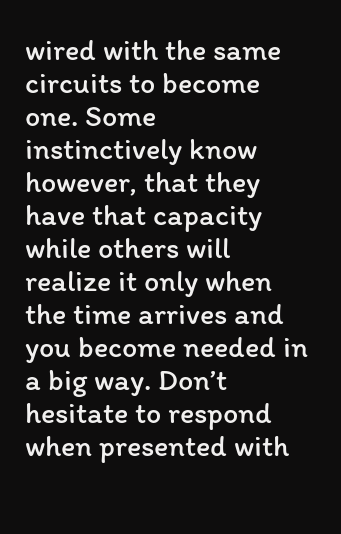wired with the same circuits to become one. Some instinctively know however, that they have that capacity while others will realize it only when the time arrives and you become needed in a big way. Don’t hesitate to respond when presented with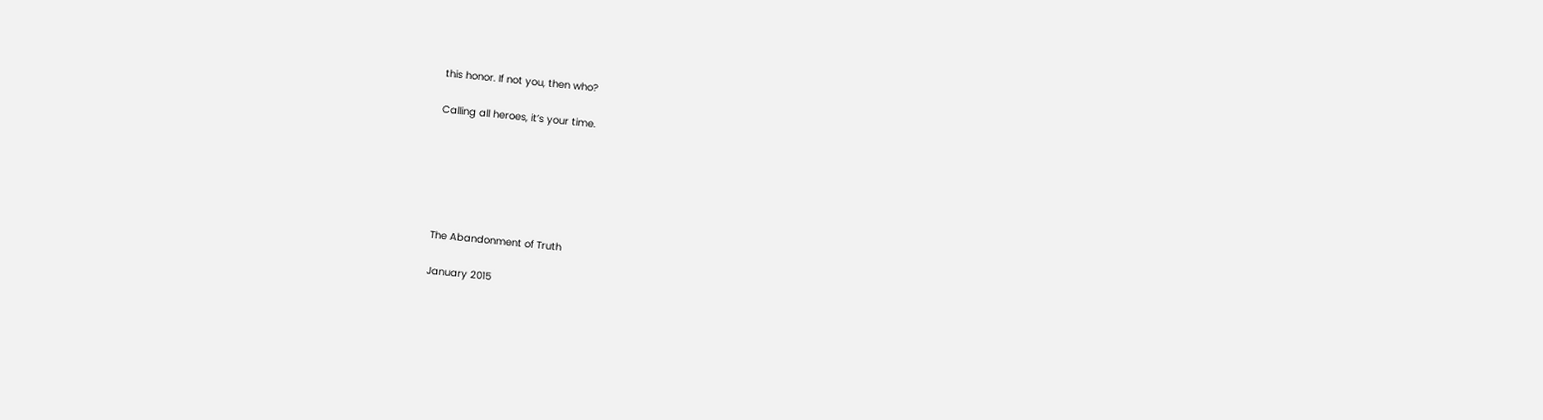this honor. If not you, then who?

Calling all heroes, it’s your time.






The Abandonment of Truth

January 2015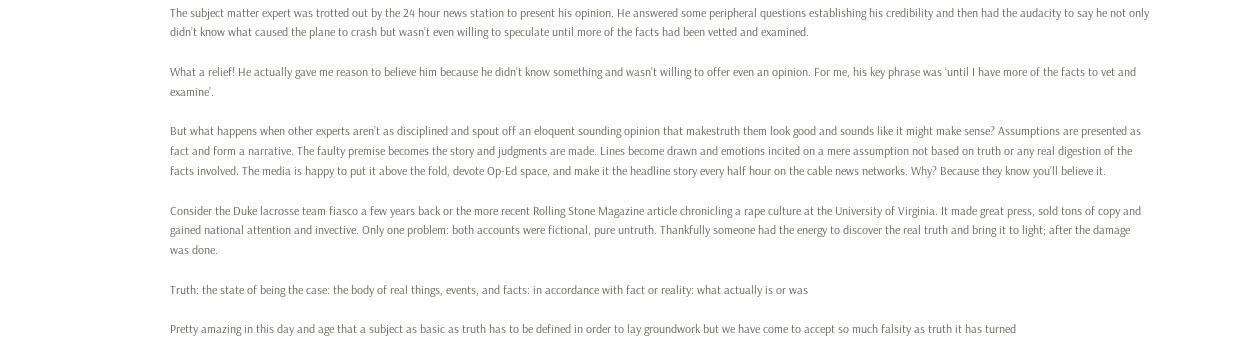The subject matter expert was trotted out by the 24 hour news station to present his opinion. He answered some peripheral questions establishing his credibility and then had the audacity to say he not only didn’t know what caused the plane to crash but wasn’t even willing to speculate until more of the facts had been vetted and examined.

What a relief! He actually gave me reason to believe him because he didn’t know something and wasn’t willing to offer even an opinion. For me, his key phrase was ‘until I have more of the facts to vet and examine’.

But what happens when other experts aren’t as disciplined and spout off an eloquent sounding opinion that makestruth them look good and sounds like it might make sense? Assumptions are presented as fact and form a narrative. The faulty premise becomes the story and judgments are made. Lines become drawn and emotions incited on a mere assumption not based on truth or any real digestion of the facts involved. The media is happy to put it above the fold, devote Op-Ed space, and make it the headline story every half hour on the cable news networks. Why? Because they know you’ll believe it.

Consider the Duke lacrosse team fiasco a few years back or the more recent Rolling Stone Magazine article chronicling a rape culture at the University of Virginia. It made great press, sold tons of copy and gained national attention and invective. Only one problem: both accounts were fictional, pure untruth. Thankfully someone had the energy to discover the real truth and bring it to light; after the damage was done.

Truth: the state of being the case: the body of real things, events, and facts: in accordance with fact or reality: what actually is or was

Pretty amazing in this day and age that a subject as basic as truth has to be defined in order to lay groundwork but we have come to accept so much falsity as truth it has turned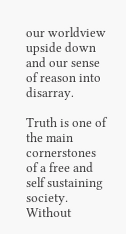our worldview upside down and our sense of reason into disarray.

Truth is one of the main cornerstones of a free and self sustaining society. Without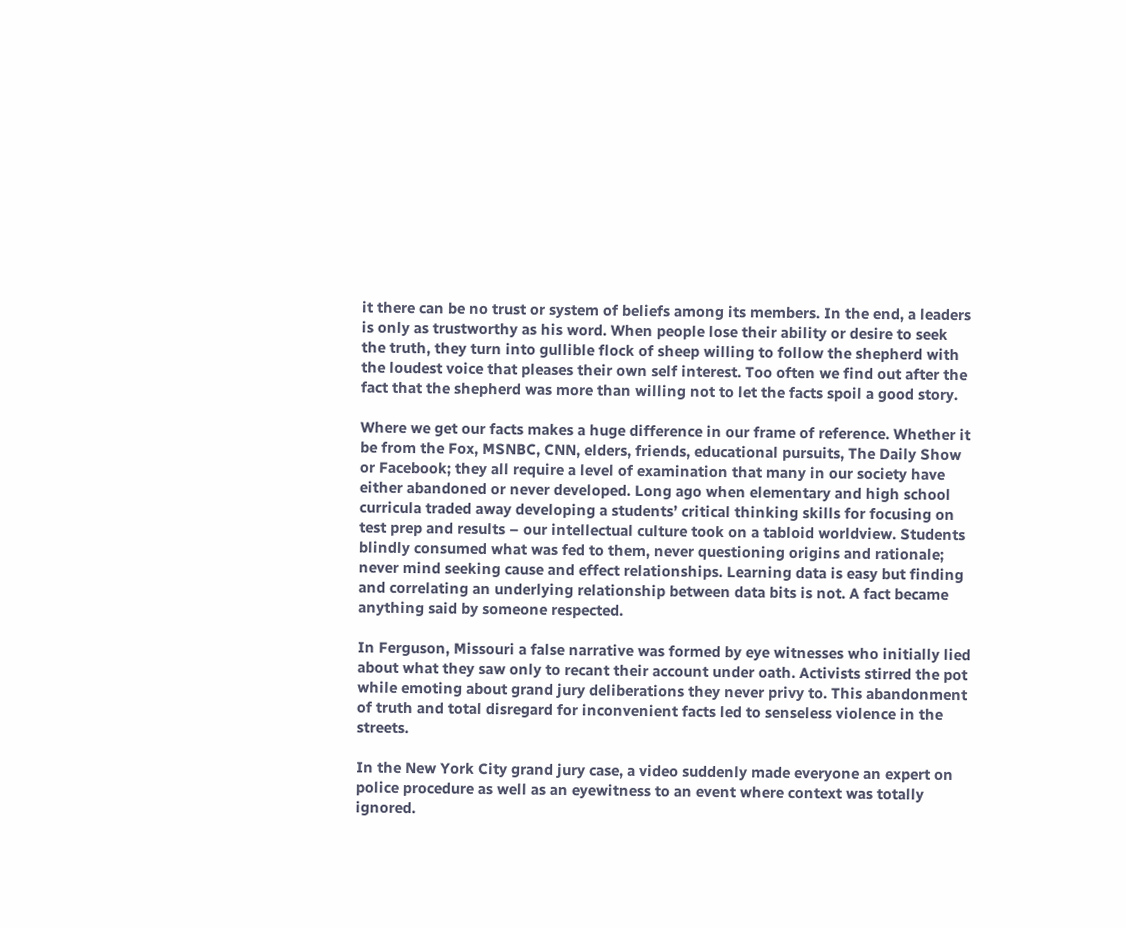it there can be no trust or system of beliefs among its members. In the end, a leaders is only as trustworthy as his word. When people lose their ability or desire to seek the truth, they turn into gullible flock of sheep willing to follow the shepherd with the loudest voice that pleases their own self interest. Too often we find out after the fact that the shepherd was more than willing not to let the facts spoil a good story.

Where we get our facts makes a huge difference in our frame of reference. Whether it be from the Fox, MSNBC, CNN, elders, friends, educational pursuits, The Daily Show or Facebook; they all require a level of examination that many in our society have either abandoned or never developed. Long ago when elementary and high school curricula traded away developing a students’ critical thinking skills for focusing on test prep and results – our intellectual culture took on a tabloid worldview. Students blindly consumed what was fed to them, never questioning origins and rationale; never mind seeking cause and effect relationships. Learning data is easy but finding and correlating an underlying relationship between data bits is not. A fact became anything said by someone respected.

In Ferguson, Missouri a false narrative was formed by eye witnesses who initially lied about what they saw only to recant their account under oath. Activists stirred the pot while emoting about grand jury deliberations they never privy to. This abandonment of truth and total disregard for inconvenient facts led to senseless violence in the streets.

In the New York City grand jury case, a video suddenly made everyone an expert on police procedure as well as an eyewitness to an event where context was totally ignored.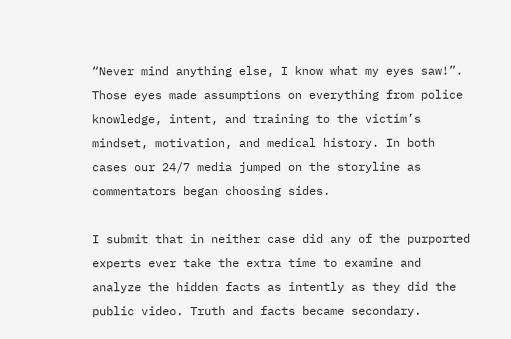“Never mind anything else, I know what my eyes saw!”. Those eyes made assumptions on everything from police knowledge, intent, and training to the victim’s mindset, motivation, and medical history. In both cases our 24/7 media jumped on the storyline as commentators began choosing sides.

I submit that in neither case did any of the purported experts ever take the extra time to examine and analyze the hidden facts as intently as they did the public video. Truth and facts became secondary.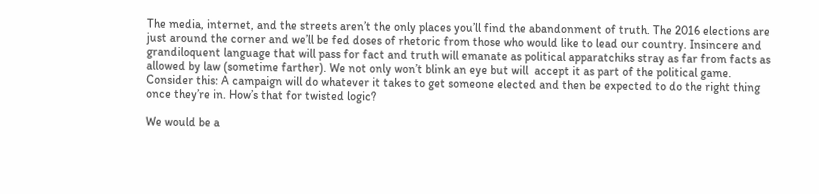The media, internet, and the streets aren’t the only places you’ll find the abandonment of truth. The 2016 elections are just around the corner and we’ll be fed doses of rhetoric from those who would like to lead our country. Insincere and grandiloquent language that will pass for fact and truth will emanate as political apparatchiks stray as far from facts as allowed by law (sometime farther). We not only won’t blink an eye but will  accept it as part of the political game. Consider this: A campaign will do whatever it takes to get someone elected and then be expected to do the right thing once they’re in. How’s that for twisted logic?

We would be a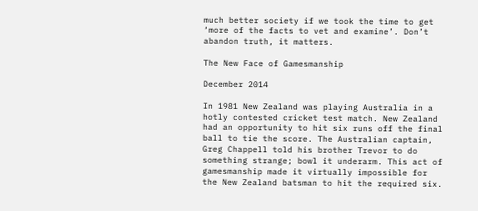much better society if we took the time to get ‘more of the facts to vet and examine’. Don’t abandon truth, it matters.

The New Face of Gamesmanship

December 2014

In 1981 New Zealand was playing Australia in a hotly contested cricket test match. New Zealand had an opportunity to hit six runs off the final ball to tie the score. The Australian captain, Greg Chappell told his brother Trevor to do something strange; bowl it underarm. This act of gamesmanship made it virtually impossible for the New Zealand batsman to hit the required six.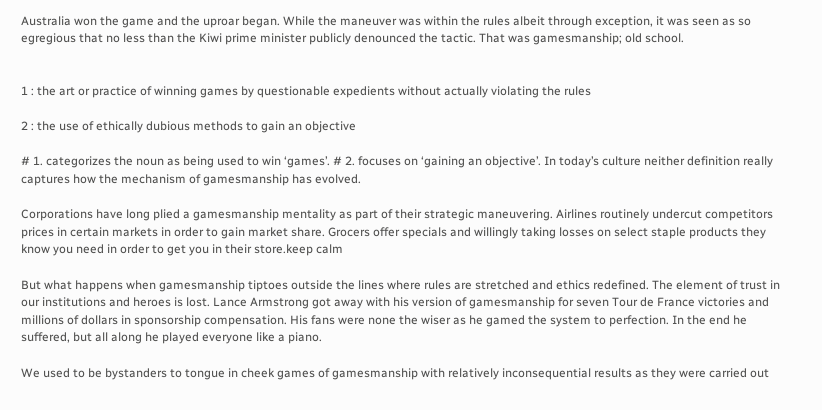Australia won the game and the uproar began. While the maneuver was within the rules albeit through exception, it was seen as so egregious that no less than the Kiwi prime minister publicly denounced the tactic. That was gamesmanship; old school.


1 : the art or practice of winning games by questionable expedients without actually violating the rules

2 : the use of ethically dubious methods to gain an objective

# 1. categorizes the noun as being used to win ‘games’. # 2. focuses on ‘gaining an objective’. In today’s culture neither definition really captures how the mechanism of gamesmanship has evolved.

Corporations have long plied a gamesmanship mentality as part of their strategic maneuvering. Airlines routinely undercut competitors prices in certain markets in order to gain market share. Grocers offer specials and willingly taking losses on select staple products they know you need in order to get you in their store.keep calm

But what happens when gamesmanship tiptoes outside the lines where rules are stretched and ethics redefined. The element of trust in our institutions and heroes is lost. Lance Armstrong got away with his version of gamesmanship for seven Tour de France victories and millions of dollars in sponsorship compensation. His fans were none the wiser as he gamed the system to perfection. In the end he suffered, but all along he played everyone like a piano.

We used to be bystanders to tongue in cheek games of gamesmanship with relatively inconsequential results as they were carried out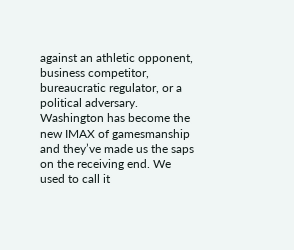against an athletic opponent, business competitor, bureaucratic regulator, or a political adversary. Washington has become the new IMAX of gamesmanship and they’ve made us the saps on the receiving end. We used to call it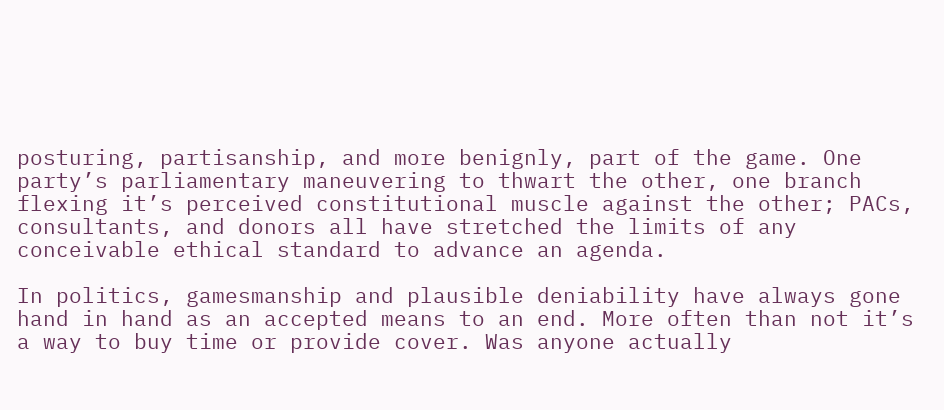posturing, partisanship, and more benignly, part of the game. One party’s parliamentary maneuvering to thwart the other, one branch flexing it’s perceived constitutional muscle against the other; PACs, consultants, and donors all have stretched the limits of any conceivable ethical standard to advance an agenda.

In politics, gamesmanship and plausible deniability have always gone hand in hand as an accepted means to an end. More often than not it’s a way to buy time or provide cover. Was anyone actually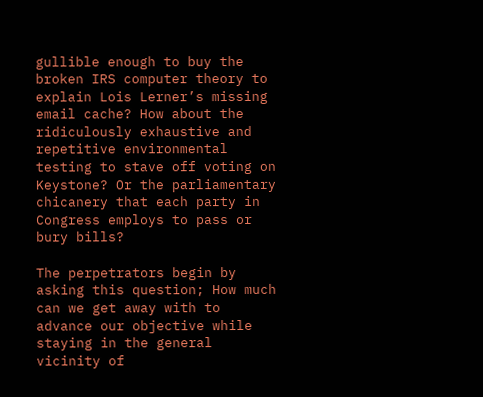gullible enough to buy the broken IRS computer theory to explain Lois Lerner’s missing email cache? How about the ridiculously exhaustive and repetitive environmental testing to stave off voting on Keystone? Or the parliamentary chicanery that each party in Congress employs to pass or bury bills?

The perpetrators begin by asking this question; How much can we get away with to advance our objective while staying in the general vicinity of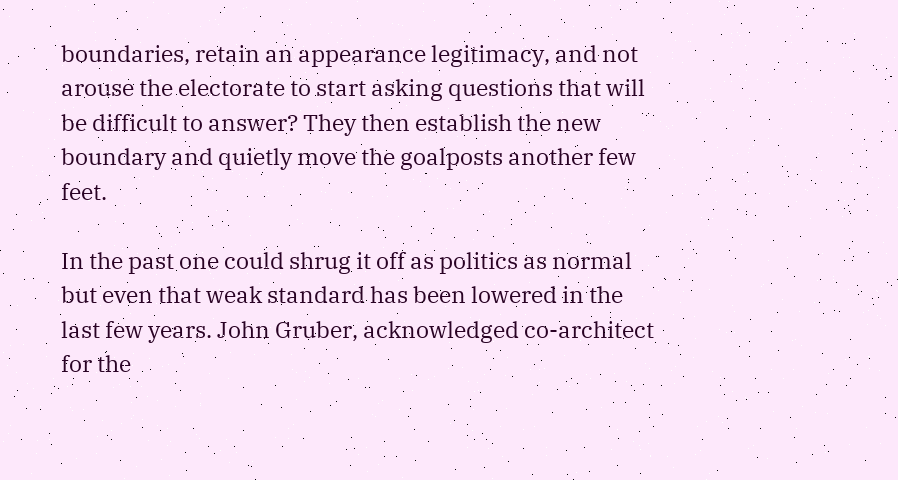boundaries, retain an appearance legitimacy, and not arouse the electorate to start asking questions that will be difficult to answer? They then establish the new boundary and quietly move the goalposts another few feet.

In the past one could shrug it off as politics as normal but even that weak standard has been lowered in the last few years. John Gruber, acknowledged co-architect for the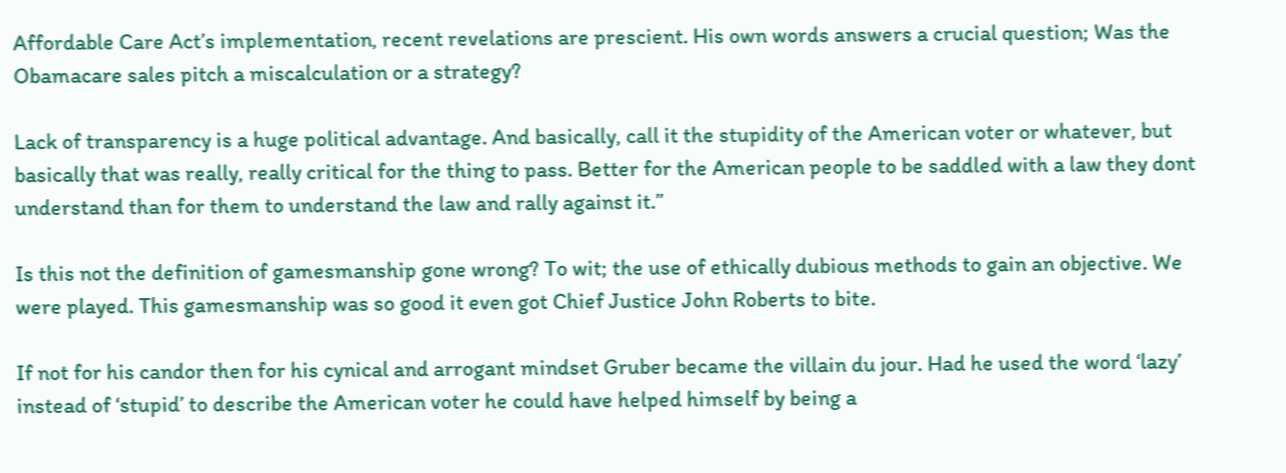Affordable Care Act’s implementation, recent revelations are prescient. His own words answers a crucial question; Was the Obamacare sales pitch a miscalculation or a strategy?

Lack of transparency is a huge political advantage. And basically, call it the stupidity of the American voter or whatever, but basically that was really, really critical for the thing to pass. Better for the American people to be saddled with a law they dont understand than for them to understand the law and rally against it.”

Is this not the definition of gamesmanship gone wrong? To wit; the use of ethically dubious methods to gain an objective. We were played. This gamesmanship was so good it even got Chief Justice John Roberts to bite.

If not for his candor then for his cynical and arrogant mindset Gruber became the villain du jour. Had he used the word ‘lazy’ instead of ‘stupid’ to describe the American voter he could have helped himself by being a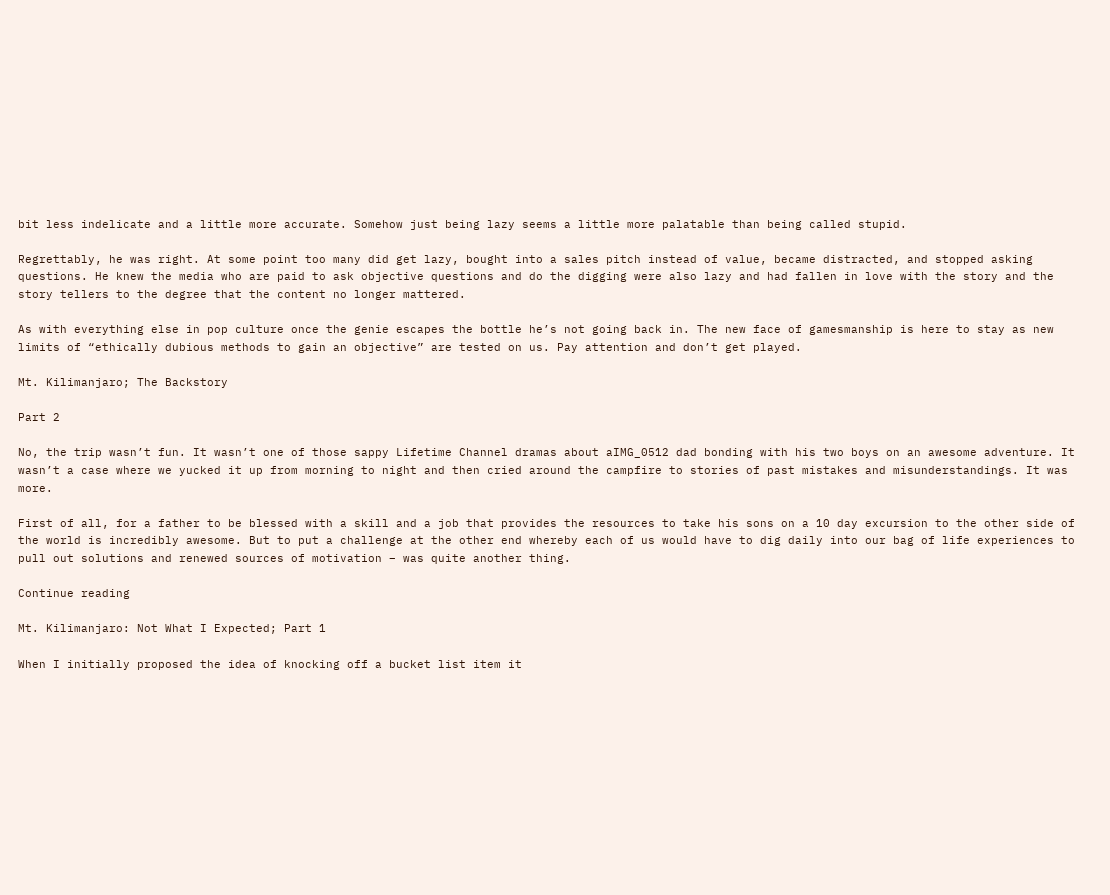bit less indelicate and a little more accurate. Somehow just being lazy seems a little more palatable than being called stupid.

Regrettably, he was right. At some point too many did get lazy, bought into a sales pitch instead of value, became distracted, and stopped asking questions. He knew the media who are paid to ask objective questions and do the digging were also lazy and had fallen in love with the story and the story tellers to the degree that the content no longer mattered.

As with everything else in pop culture once the genie escapes the bottle he’s not going back in. The new face of gamesmanship is here to stay as new limits of “ethically dubious methods to gain an objective” are tested on us. Pay attention and don’t get played.

Mt. Kilimanjaro; The Backstory

Part 2

No, the trip wasn’t fun. It wasn’t one of those sappy Lifetime Channel dramas about aIMG_0512 dad bonding with his two boys on an awesome adventure. It wasn’t a case where we yucked it up from morning to night and then cried around the campfire to stories of past mistakes and misunderstandings. It was more.

First of all, for a father to be blessed with a skill and a job that provides the resources to take his sons on a 10 day excursion to the other side of the world is incredibly awesome. But to put a challenge at the other end whereby each of us would have to dig daily into our bag of life experiences to pull out solutions and renewed sources of motivation – was quite another thing.

Continue reading

Mt. Kilimanjaro: Not What I Expected; Part 1

When I initially proposed the idea of knocking off a bucket list item it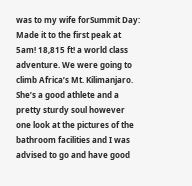was to my wife forSummit Day: Made it to the first peak at 5am! 18,815 ft! a world class adventure. We were going to climb Africa’s Mt. Kilimanjaro. She’s a good athlete and a pretty sturdy soul however one look at the pictures of the bathroom facilities and I was advised to go and have good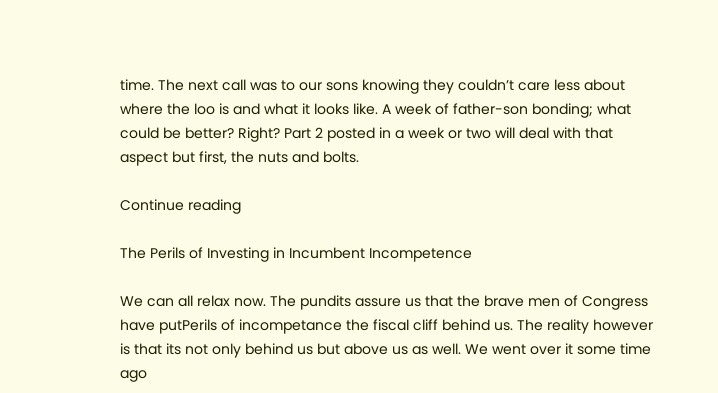time. The next call was to our sons knowing they couldn’t care less about where the loo is and what it looks like. A week of father-son bonding; what could be better? Right? Part 2 posted in a week or two will deal with that aspect but first, the nuts and bolts.

Continue reading

The Perils of Investing in Incumbent Incompetence

We can all relax now. The pundits assure us that the brave men of Congress have putPerils of incompetance the fiscal cliff behind us. The reality however is that its not only behind us but above us as well. We went over it some time ago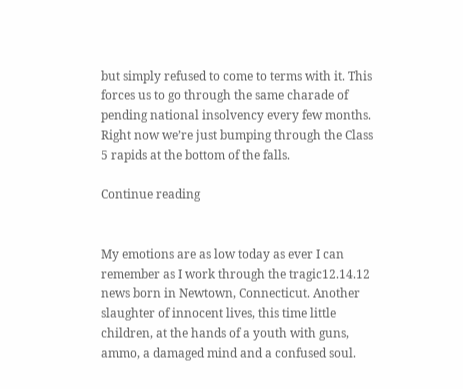but simply refused to come to terms with it. This forces us to go through the same charade of pending national insolvency every few months. Right now we’re just bumping through the Class 5 rapids at the bottom of the falls.

Continue reading


My emotions are as low today as ever I can remember as I work through the tragic12.14.12 news born in Newtown, Connecticut. Another slaughter of innocent lives, this time little children, at the hands of a youth with guns, ammo, a damaged mind and a confused soul.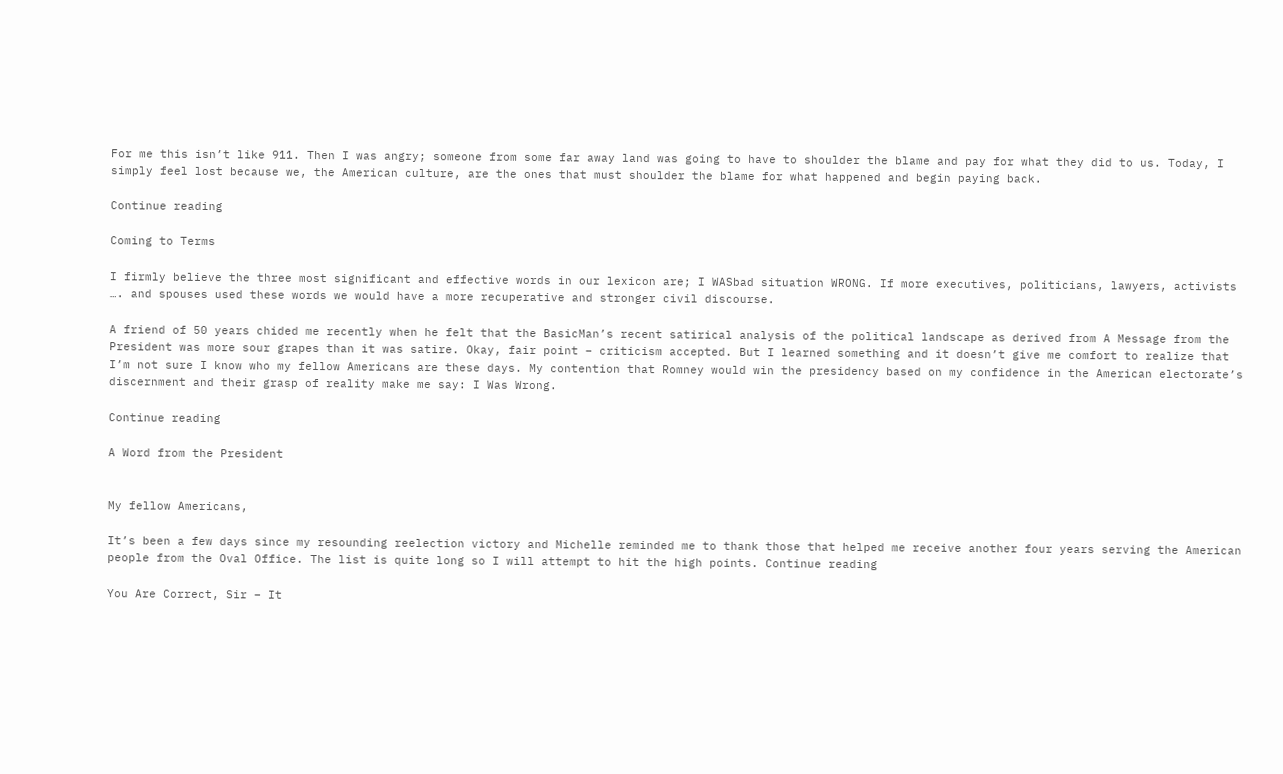For me this isn’t like 911. Then I was angry; someone from some far away land was going to have to shoulder the blame and pay for what they did to us. Today, I simply feel lost because we, the American culture, are the ones that must shoulder the blame for what happened and begin paying back.

Continue reading

Coming to Terms

I firmly believe the three most significant and effective words in our lexicon are; I WASbad situation WRONG. If more executives, politicians, lawyers, activists …. and spouses used these words we would have a more recuperative and stronger civil discourse.

A friend of 50 years chided me recently when he felt that the BasicMan’s recent satirical analysis of the political landscape as derived from A Message from the President was more sour grapes than it was satire. Okay, fair point – criticism accepted. But I learned something and it doesn’t give me comfort to realize that I’m not sure I know who my fellow Americans are these days. My contention that Romney would win the presidency based on my confidence in the American electorate’s discernment and their grasp of reality make me say: I Was Wrong.

Continue reading

A Word from the President


My fellow Americans,

It’s been a few days since my resounding reelection victory and Michelle reminded me to thank those that helped me receive another four years serving the American people from the Oval Office. The list is quite long so I will attempt to hit the high points. Continue reading

You Are Correct, Sir – It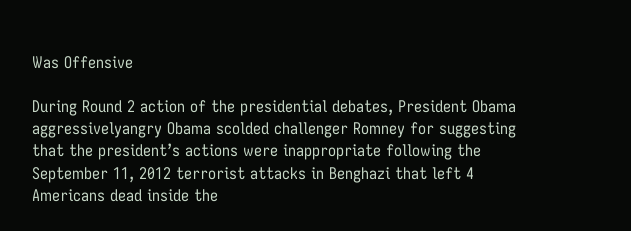Was Offensive

During Round 2 action of the presidential debates, President Obama aggressivelyangry Obama scolded challenger Romney for suggesting that the president’s actions were inappropriate following the September 11, 2012 terrorist attacks in Benghazi that left 4 Americans dead inside the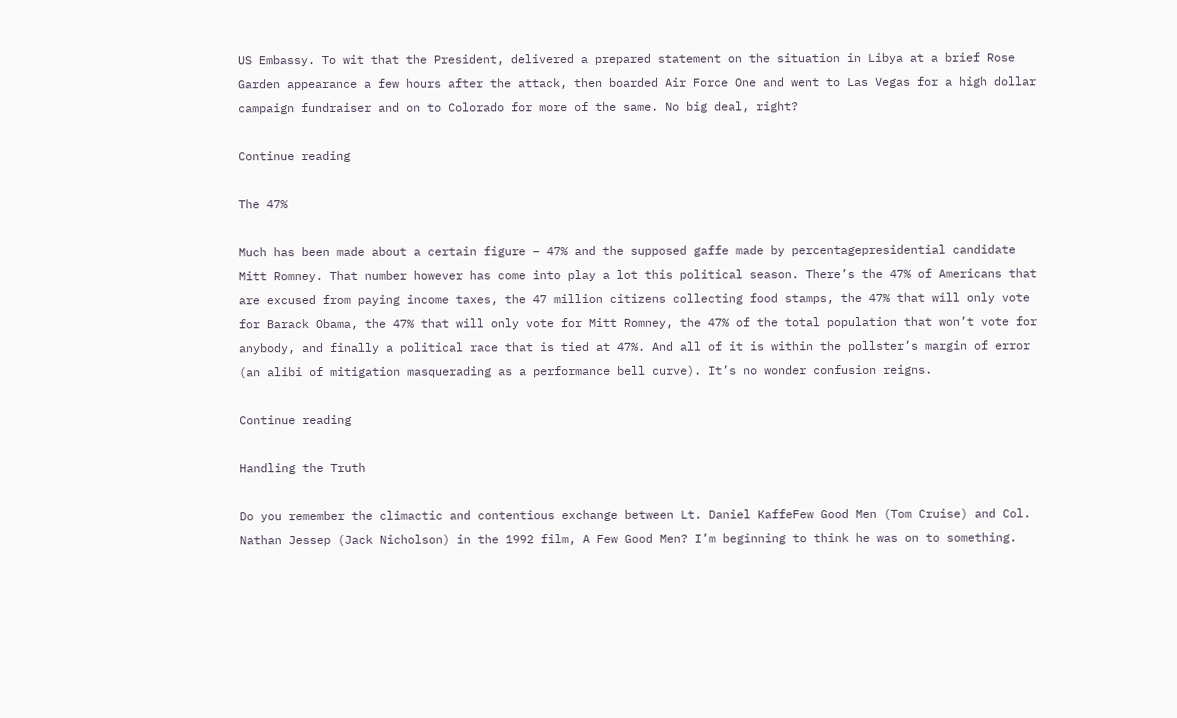US Embassy. To wit that the President, delivered a prepared statement on the situation in Libya at a brief Rose Garden appearance a few hours after the attack, then boarded Air Force One and went to Las Vegas for a high dollar campaign fundraiser and on to Colorado for more of the same. No big deal, right?

Continue reading

The 47%

Much has been made about a certain figure – 47% and the supposed gaffe made by percentagepresidential candidate Mitt Romney. That number however has come into play a lot this political season. There’s the 47% of Americans that are excused from paying income taxes, the 47 million citizens collecting food stamps, the 47% that will only vote for Barack Obama, the 47% that will only vote for Mitt Romney, the 47% of the total population that won’t vote for anybody, and finally a political race that is tied at 47%. And all of it is within the pollster’s margin of error (an alibi of mitigation masquerading as a performance bell curve). It’s no wonder confusion reigns.

Continue reading

Handling the Truth

Do you remember the climactic and contentious exchange between Lt. Daniel KaffeFew Good Men (Tom Cruise) and Col. Nathan Jessep (Jack Nicholson) in the 1992 film, A Few Good Men? I’m beginning to think he was on to something.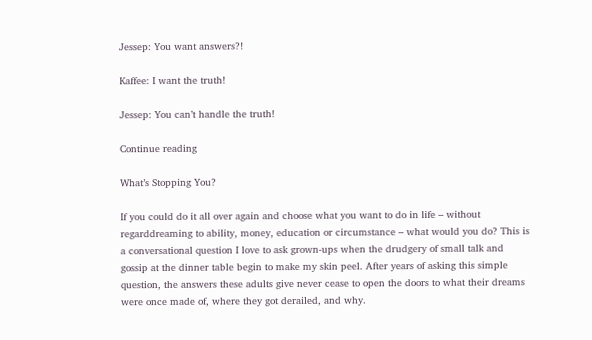Jessep: You want answers?!

Kaffee: I want the truth!

Jessep: You can’t handle the truth!

Continue reading

What’s Stopping You?

If you could do it all over again and choose what you want to do in life – without regarddreaming to ability, money, education or circumstance – what would you do? This is a conversational question I love to ask grown-ups when the drudgery of small talk and gossip at the dinner table begin to make my skin peel. After years of asking this simple question, the answers these adults give never cease to open the doors to what their dreams were once made of, where they got derailed, and why.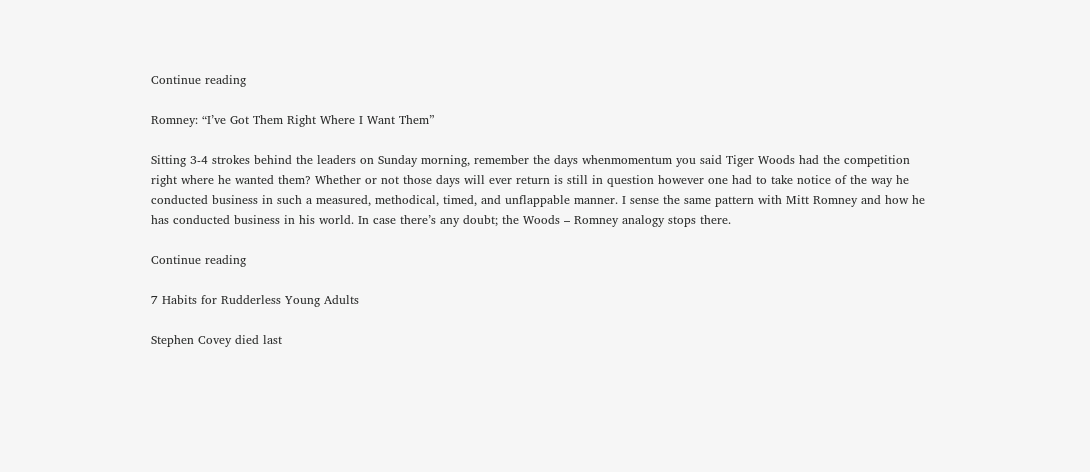Continue reading

Romney: “I’ve Got Them Right Where I Want Them”

Sitting 3-4 strokes behind the leaders on Sunday morning, remember the days whenmomentum you said Tiger Woods had the competition right where he wanted them? Whether or not those days will ever return is still in question however one had to take notice of the way he conducted business in such a measured, methodical, timed, and unflappable manner. I sense the same pattern with Mitt Romney and how he has conducted business in his world. In case there’s any doubt; the Woods – Romney analogy stops there.

Continue reading

7 Habits for Rudderless Young Adults

Stephen Covey died last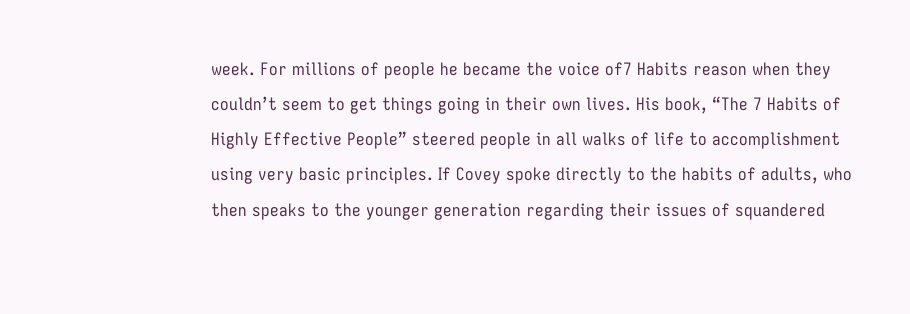week. For millions of people he became the voice of7 Habits reason when they couldn’t seem to get things going in their own lives. His book, “The 7 Habits of Highly Effective People” steered people in all walks of life to accomplishment using very basic principles. If Covey spoke directly to the habits of adults, who then speaks to the younger generation regarding their issues of squandered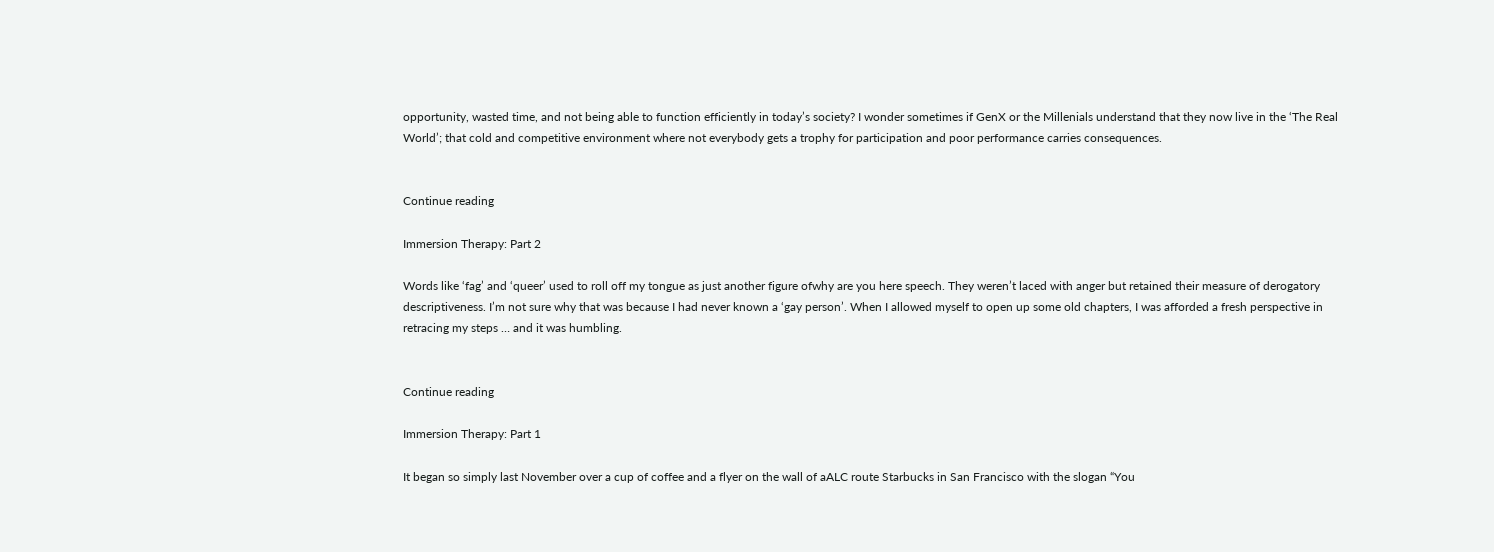opportunity, wasted time, and not being able to function efficiently in today’s society? I wonder sometimes if GenX or the Millenials understand that they now live in the ‘The Real World’; that cold and competitive environment where not everybody gets a trophy for participation and poor performance carries consequences.


Continue reading

Immersion Therapy: Part 2

Words like ‘fag’ and ‘queer’ used to roll off my tongue as just another figure ofwhy are you here speech. They weren’t laced with anger but retained their measure of derogatory descriptiveness. I’m not sure why that was because I had never known a ‘gay person’. When I allowed myself to open up some old chapters, I was afforded a fresh perspective in retracing my steps … and it was humbling.


Continue reading

Immersion Therapy: Part 1

It began so simply last November over a cup of coffee and a flyer on the wall of aALC route Starbucks in San Francisco with the slogan “You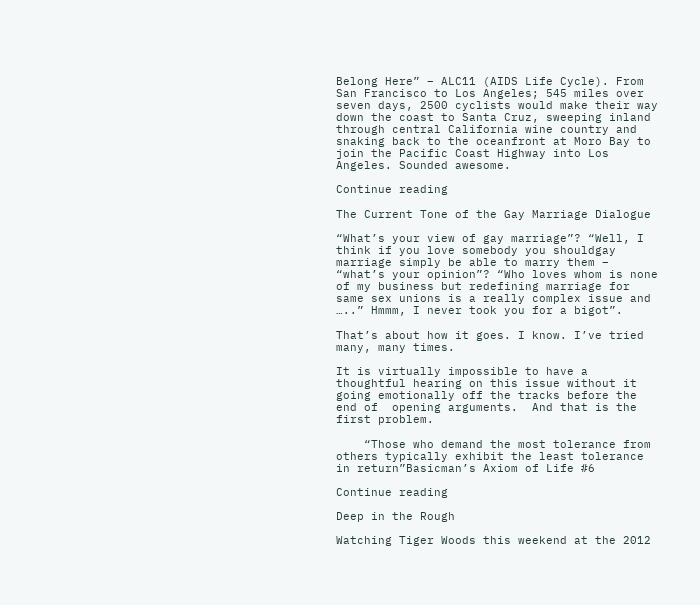Belong Here” – ALC11 (AIDS Life Cycle). From San Francisco to Los Angeles; 545 miles over seven days, 2500 cyclists would make their way down the coast to Santa Cruz, sweeping inland through central California wine country and snaking back to the oceanfront at Moro Bay to join the Pacific Coast Highway into Los Angeles. Sounded awesome.

Continue reading

The Current Tone of the Gay Marriage Dialogue

“What’s your view of gay marriage”? “Well, I think if you love somebody you shouldgay marriage simply be able to marry them – “what’s your opinion”? “Who loves whom is none of my business but redefining marriage for same sex unions is a really complex issue and …..” Hmmm, I never took you for a bigot”.

That’s about how it goes. I know. I’ve tried many, many times.

It is virtually impossible to have a thoughtful hearing on this issue without it going emotionally off the tracks before the end of  opening arguments.  And that is the first problem.

    “Those who demand the most tolerance from others typically exhibit the least tolerance in return”Basicman’s Axiom of Life #6

Continue reading

Deep in the Rough

Watching Tiger Woods this weekend at the 2012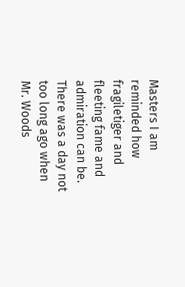Masters I am reminded how fragiletiger and fleeting fame and admiration can be. There was a day not too long ago when Mr. Woods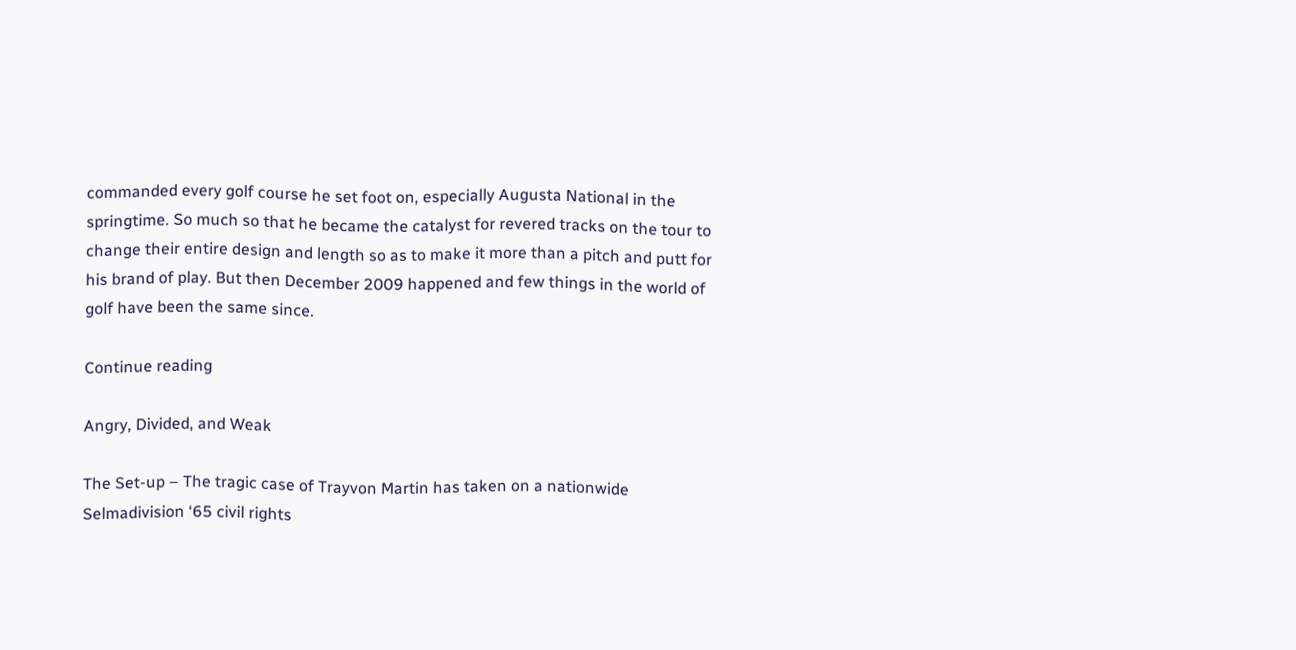commanded every golf course he set foot on, especially Augusta National in the springtime. So much so that he became the catalyst for revered tracks on the tour to change their entire design and length so as to make it more than a pitch and putt for his brand of play. But then December 2009 happened and few things in the world of golf have been the same since.

Continue reading

Angry, Divided, and Weak

The Set-up – The tragic case of Trayvon Martin has taken on a nationwide Selmadivision ‘65 civil rights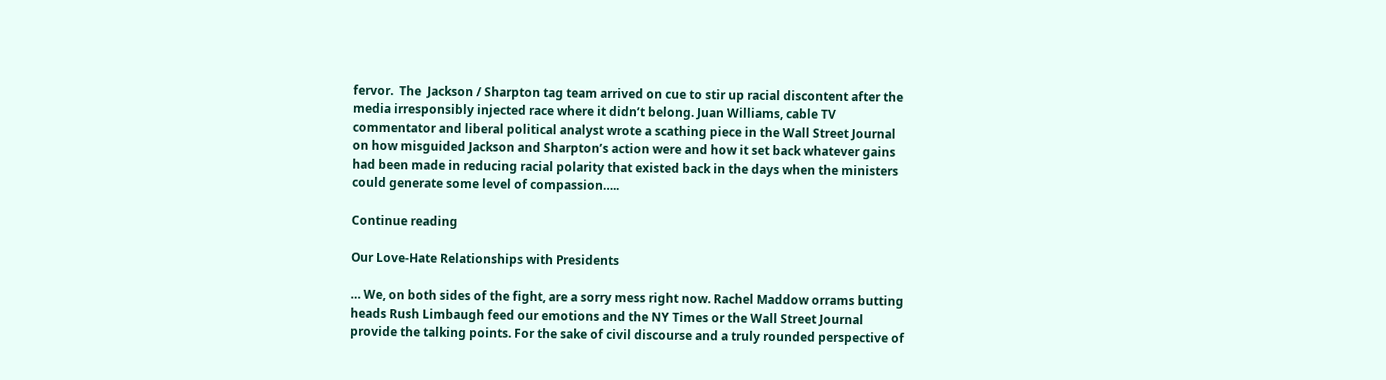fervor.  The  Jackson / Sharpton tag team arrived on cue to stir up racial discontent after the media irresponsibly injected race where it didn’t belong. Juan Williams, cable TV commentator and liberal political analyst wrote a scathing piece in the Wall Street Journal on how misguided Jackson and Sharpton’s action were and how it set back whatever gains had been made in reducing racial polarity that existed back in the days when the ministers could generate some level of compassion…..

Continue reading

Our Love-Hate Relationships with Presidents

… We, on both sides of the fight, are a sorry mess right now. Rachel Maddow orrams butting heads Rush Limbaugh feed our emotions and the NY Times or the Wall Street Journal provide the talking points. For the sake of civil discourse and a truly rounded perspective of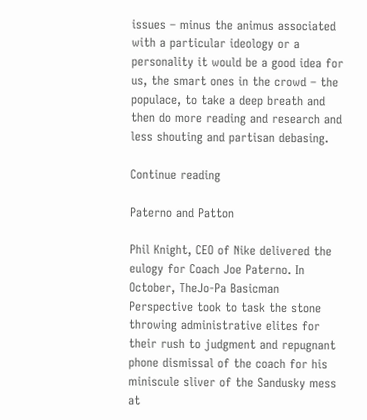issues – minus the animus associated with a particular ideology or a personality it would be a good idea for us, the smart ones in the crowd – the populace, to take a deep breath and then do more reading and research and less shouting and partisan debasing.

Continue reading

Paterno and Patton

Phil Knight, CEO of Nike delivered the eulogy for Coach Joe Paterno. In October, TheJo-Pa Basicman Perspective took to task the stone throwing administrative elites for their rush to judgment and repugnant phone dismissal of the coach for his miniscule sliver of the Sandusky mess at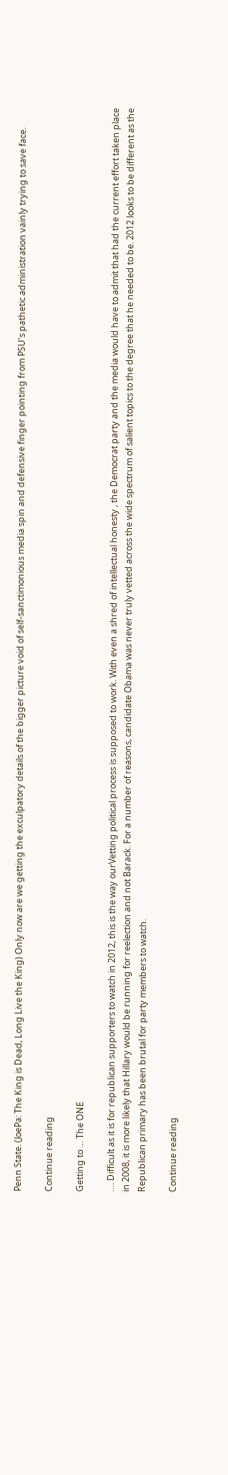Penn State. (JoePa: The King is Dead, Long Live the King) Only now are we getting the exculpatory details of the bigger picture void of self-sanctimonious media spin and defensive finger pointing from PSU’s pathetic administration vainly trying to save face.

Continue reading

Getting to … The ONE

…. Difficult as it is for republican supporters to watch in 2012, this is the way ourVetting political process is supposed to work. With even a shred of intellectual honesty , the Democrat party and the media would have to admit that had the current effort taken place in 2008, it is more likely that Hillary would be running for reelection and not Barack. For a number of reasons, candidate Obama was never truly vetted across the wide spectrum of salient topics to the degree that he needed to be. 2012 looks to be different as the Republican primary has been brutal for party members to watch.

Continue reading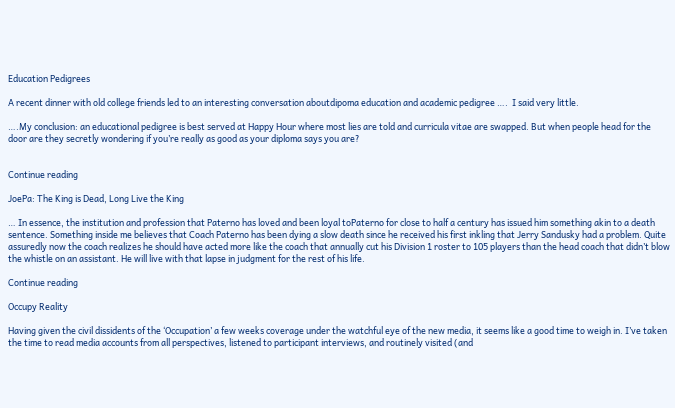Education Pedigrees

A recent dinner with old college friends led to an interesting conversation aboutdipoma education and academic pedigree ….  I said very little.

….My conclusion: an educational pedigree is best served at Happy Hour where most lies are told and curricula vitae are swapped. But when people head for the door are they secretly wondering if you’re really as good as your diploma says you are?


Continue reading

JoePa: The King is Dead, Long Live the King

… In essence, the institution and profession that Paterno has loved and been loyal toPaterno for close to half a century has issued him something akin to a death sentence. Something inside me believes that Coach Paterno has been dying a slow death since he received his first inkling that Jerry Sandusky had a problem. Quite assuredly now the coach realizes he should have acted more like the coach that annually cut his Division 1 roster to 105 players than the head coach that didn’t blow the whistle on an assistant. He will live with that lapse in judgment for the rest of his life.

Continue reading

Occupy Reality

Having given the civil dissidents of the ‘Occupation’ a few weeks coverage under the watchful eye of the new media, it seems like a good time to weigh in. I’ve taken the time to read media accounts from all perspectives, listened to participant interviews, and routinely visited (and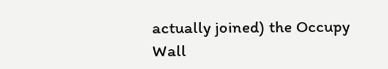actually joined) the Occupy Wall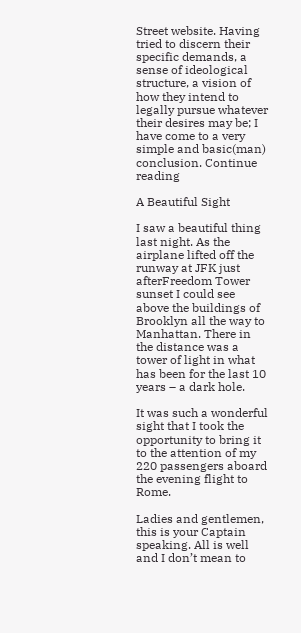Street website. Having tried to discern their specific demands, a sense of ideological structure, a vision of how they intend to legally pursue whatever their desires may be; I have come to a very simple and basic(man) conclusion. Continue reading

A Beautiful Sight

I saw a beautiful thing last night. As the airplane lifted off the runway at JFK just afterFreedom Tower sunset I could see above the buildings of Brooklyn all the way to Manhattan. There in the distance was a tower of light in what has been for the last 10 years – a dark hole.

It was such a wonderful sight that I took the opportunity to bring it to the attention of my 220 passengers aboard the evening flight to Rome.

Ladies and gentlemen, this is your Captain speaking. All is well and I don’t mean to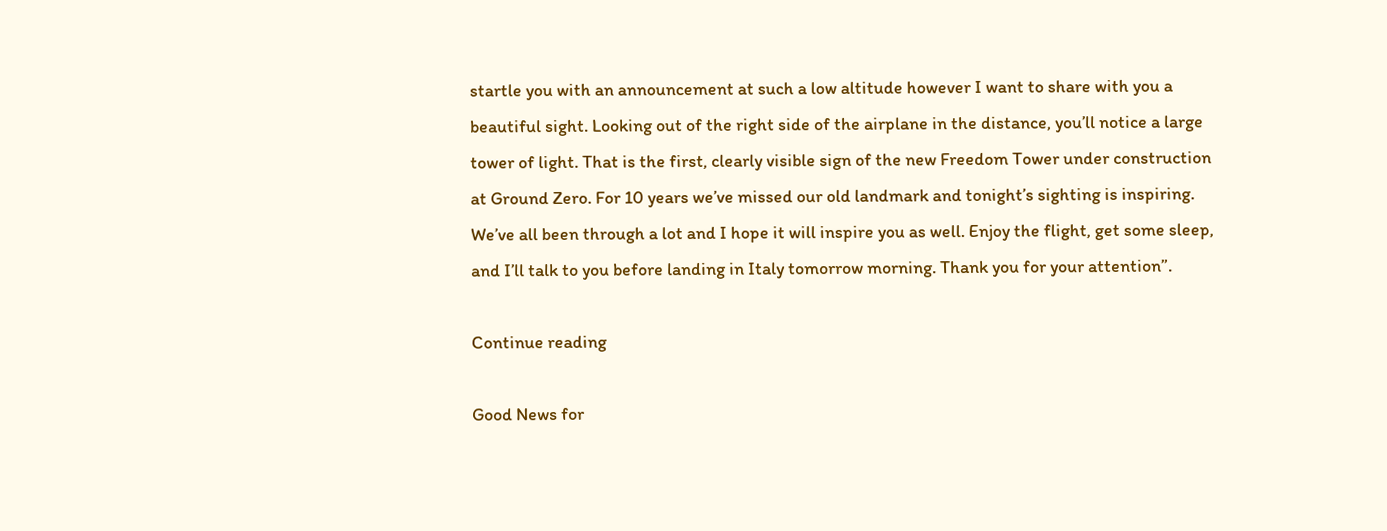startle you with an announcement at such a low altitude however I want to share with you a beautiful sight. Looking out of the right side of the airplane in the distance, you’ll notice a large tower of light. That is the first, clearly visible sign of the new Freedom Tower under construction at Ground Zero. For 10 years we’ve missed our old landmark and tonight’s sighting is inspiring. We’ve all been through a lot and I hope it will inspire you as well. Enjoy the flight, get some sleep, and I’ll talk to you before landing in Italy tomorrow morning. Thank you for your attention”.

Continue reading

Good News for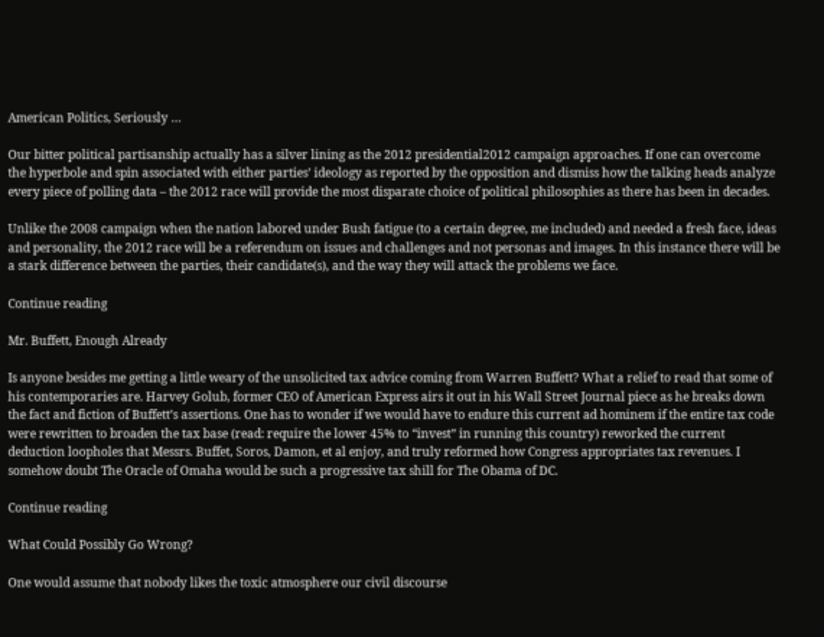American Politics, Seriously …

Our bitter political partisanship actually has a silver lining as the 2012 presidential2012 campaign approaches. If one can overcome the hyperbole and spin associated with either parties’ ideology as reported by the opposition and dismiss how the talking heads analyze every piece of polling data – the 2012 race will provide the most disparate choice of political philosophies as there has been in decades.

Unlike the 2008 campaign when the nation labored under Bush fatigue (to a certain degree, me included) and needed a fresh face, ideas and personality, the 2012 race will be a referendum on issues and challenges and not personas and images. In this instance there will be a stark difference between the parties, their candidate(s), and the way they will attack the problems we face.

Continue reading

Mr. Buffett, Enough Already

Is anyone besides me getting a little weary of the unsolicited tax advice coming from Warren Buffett? What a relief to read that some of his contemporaries are. Harvey Golub, former CEO of American Express airs it out in his Wall Street Journal piece as he breaks down the fact and fiction of Buffett’s assertions. One has to wonder if we would have to endure this current ad hominem if the entire tax code were rewritten to broaden the tax base (read: require the lower 45% to “invest” in running this country) reworked the current deduction loopholes that Messrs. Buffet, Soros, Damon, et al enjoy, and truly reformed how Congress appropriates tax revenues. I somehow doubt The Oracle of Omaha would be such a progressive tax shill for The Obama of DC.

Continue reading

What Could Possibly Go Wrong?

One would assume that nobody likes the toxic atmosphere our civil discourse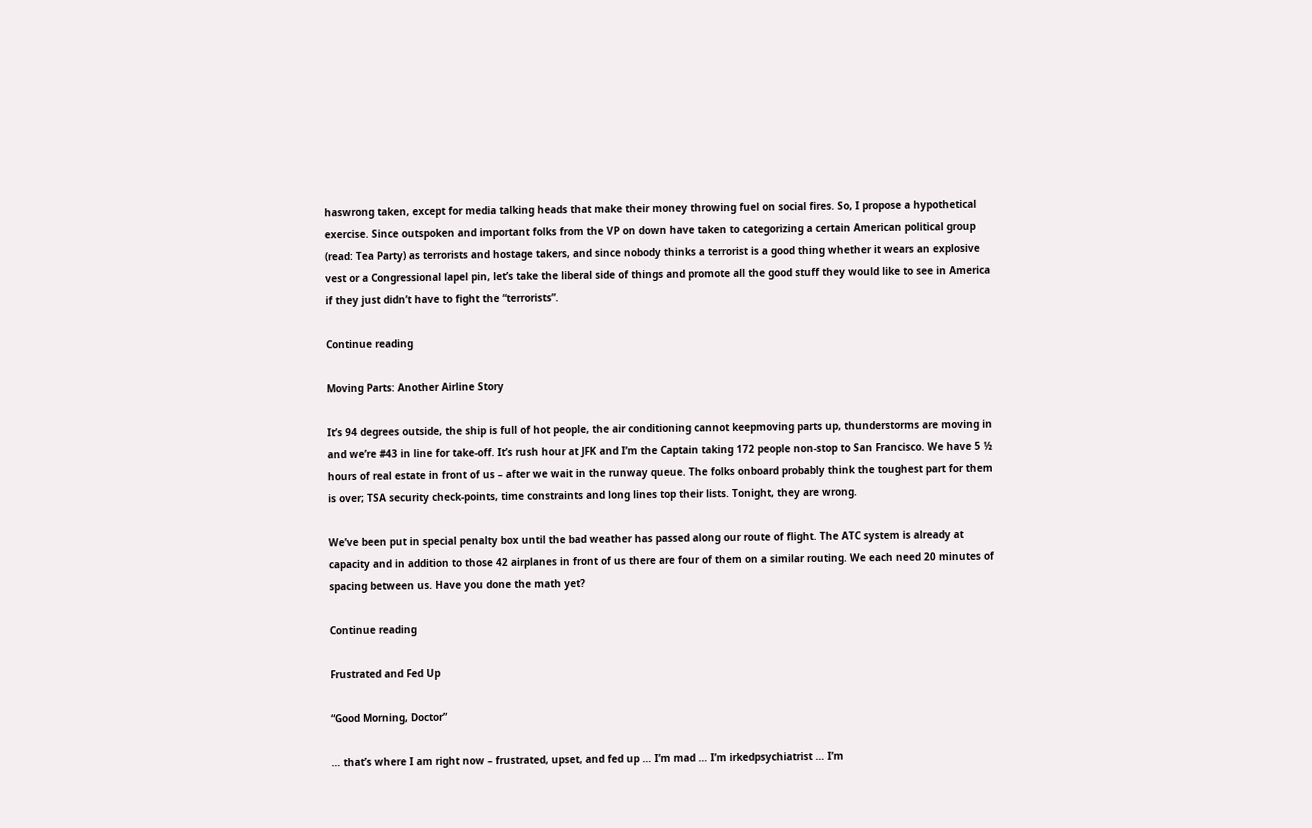haswrong taken, except for media talking heads that make their money throwing fuel on social fires. So, I propose a hypothetical exercise. Since outspoken and important folks from the VP on down have taken to categorizing a certain American political group (read: Tea Party) as terrorists and hostage takers, and since nobody thinks a terrorist is a good thing whether it wears an explosive vest or a Congressional lapel pin, let’s take the liberal side of things and promote all the good stuff they would like to see in America if they just didn’t have to fight the “terrorists”.

Continue reading

Moving Parts: Another Airline Story

It’s 94 degrees outside, the ship is full of hot people, the air conditioning cannot keepmoving parts up, thunderstorms are moving in and we’re #43 in line for take-off. It’s rush hour at JFK and I’m the Captain taking 172 people non-stop to San Francisco. We have 5 ½ hours of real estate in front of us – after we wait in the runway queue. The folks onboard probably think the toughest part for them is over; TSA security check-points, time constraints and long lines top their lists. Tonight, they are wrong.

We’ve been put in special penalty box until the bad weather has passed along our route of flight. The ATC system is already at capacity and in addition to those 42 airplanes in front of us there are four of them on a similar routing. We each need 20 minutes of spacing between us. Have you done the math yet?

Continue reading

Frustrated and Fed Up

“Good Morning, Doctor”

… that’s where I am right now – frustrated, upset, and fed up … I’m mad … I’m irkedpsychiatrist … I’m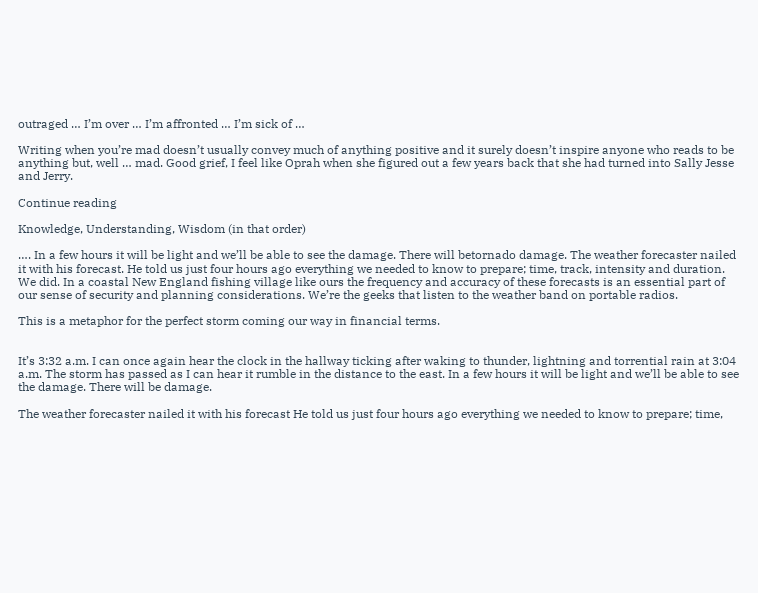outraged … I’m over … I’m affronted … I’m sick of …

Writing when you’re mad doesn’t usually convey much of anything positive and it surely doesn’t inspire anyone who reads to be anything but, well … mad. Good grief, I feel like Oprah when she figured out a few years back that she had turned into Sally Jesse and Jerry.

Continue reading

Knowledge, Understanding, Wisdom (in that order)

…. In a few hours it will be light and we’ll be able to see the damage. There will betornado damage. The weather forecaster nailed it with his forecast. He told us just four hours ago everything we needed to know to prepare; time, track, intensity and duration. We did. In a coastal New England fishing village like ours the frequency and accuracy of these forecasts is an essential part of our sense of security and planning considerations. We’re the geeks that listen to the weather band on portable radios.

This is a metaphor for the perfect storm coming our way in financial terms.


It’s 3:32 a.m. I can once again hear the clock in the hallway ticking after waking to thunder, lightning and torrential rain at 3:04 a.m. The storm has passed as I can hear it rumble in the distance to the east. In a few hours it will be light and we’ll be able to see the damage. There will be damage.

The weather forecaster nailed it with his forecast He told us just four hours ago everything we needed to know to prepare; time,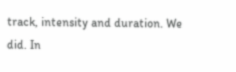track, intensity and duration. We did. In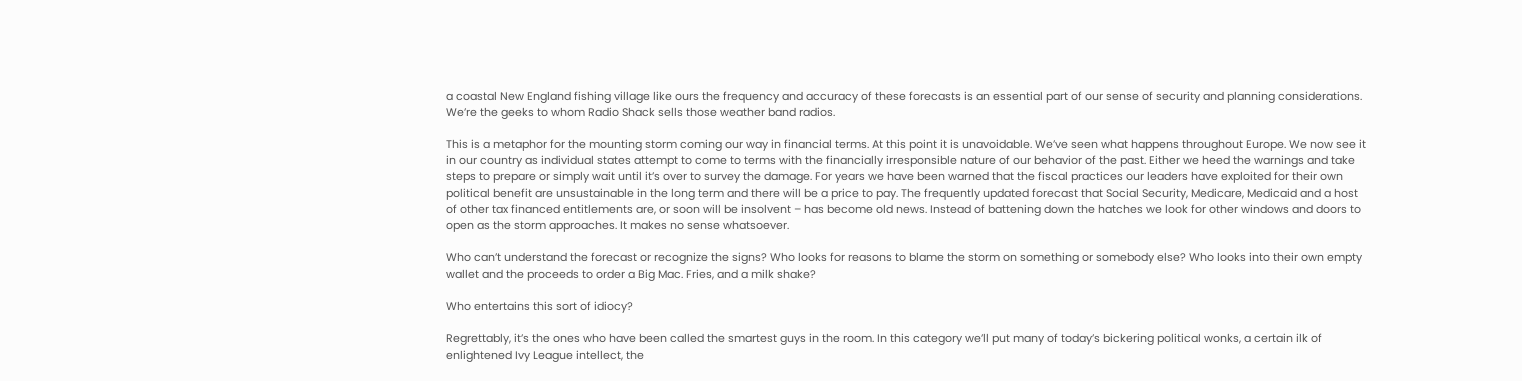a coastal New England fishing village like ours the frequency and accuracy of these forecasts is an essential part of our sense of security and planning considerations. We’re the geeks to whom Radio Shack sells those weather band radios.

This is a metaphor for the mounting storm coming our way in financial terms. At this point it is unavoidable. We’ve seen what happens throughout Europe. We now see it in our country as individual states attempt to come to terms with the financially irresponsible nature of our behavior of the past. Either we heed the warnings and take steps to prepare or simply wait until it’s over to survey the damage. For years we have been warned that the fiscal practices our leaders have exploited for their own political benefit are unsustainable in the long term and there will be a price to pay. The frequently updated forecast that Social Security, Medicare, Medicaid and a host of other tax financed entitlements are, or soon will be insolvent – has become old news. Instead of battening down the hatches we look for other windows and doors to open as the storm approaches. It makes no sense whatsoever.

Who can’t understand the forecast or recognize the signs? Who looks for reasons to blame the storm on something or somebody else? Who looks into their own empty wallet and the proceeds to order a Big Mac. Fries, and a milk shake?

Who entertains this sort of idiocy?

Regrettably, it’s the ones who have been called the smartest guys in the room. In this category we’ll put many of today’s bickering political wonks, a certain ilk of enlightened Ivy League intellect, the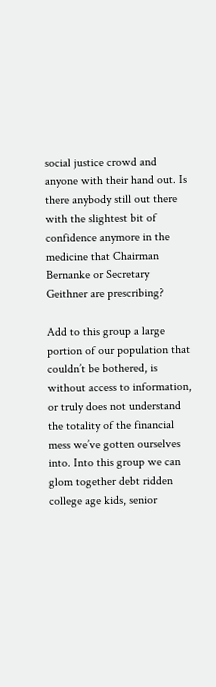social justice crowd and anyone with their hand out. Is there anybody still out there with the slightest bit of confidence anymore in the medicine that Chairman Bernanke or Secretary Geithner are prescribing?

Add to this group a large portion of our population that couldn’t be bothered, is without access to information, or truly does not understand the totality of the financial mess we’ve gotten ourselves into. Into this group we can glom together debt ridden college age kids, senior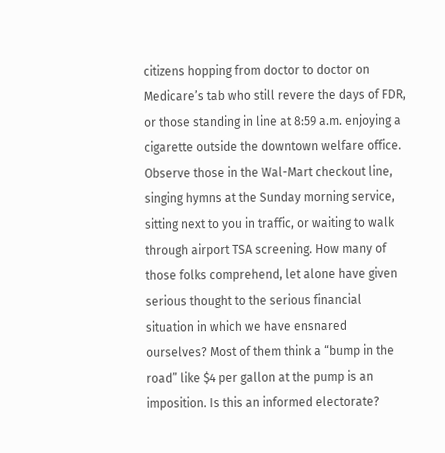citizens hopping from doctor to doctor on Medicare’s tab who still revere the days of FDR, or those standing in line at 8:59 a.m. enjoying a cigarette outside the downtown welfare office. Observe those in the Wal-Mart checkout line, singing hymns at the Sunday morning service, sitting next to you in traffic, or waiting to walk through airport TSA screening. How many of those folks comprehend, let alone have given serious thought to the serious financial situation in which we have ensnared ourselves? Most of them think a “bump in the road” like $4 per gallon at the pump is an imposition. Is this an informed electorate?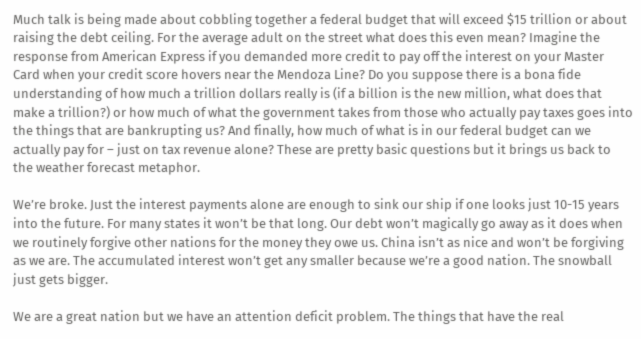Much talk is being made about cobbling together a federal budget that will exceed $15 trillion or about raising the debt ceiling. For the average adult on the street what does this even mean? Imagine the response from American Express if you demanded more credit to pay off the interest on your Master Card when your credit score hovers near the Mendoza Line? Do you suppose there is a bona fide understanding of how much a trillion dollars really is (if a billion is the new million, what does that make a trillion?) or how much of what the government takes from those who actually pay taxes goes into the things that are bankrupting us? And finally, how much of what is in our federal budget can we actually pay for – just on tax revenue alone? These are pretty basic questions but it brings us back to the weather forecast metaphor.

We’re broke. Just the interest payments alone are enough to sink our ship if one looks just 10-15 years into the future. For many states it won’t be that long. Our debt won’t magically go away as it does when we routinely forgive other nations for the money they owe us. China isn’t as nice and won’t be forgiving as we are. The accumulated interest won’t get any smaller because we’re a good nation. The snowball just gets bigger.

We are a great nation but we have an attention deficit problem. The things that have the real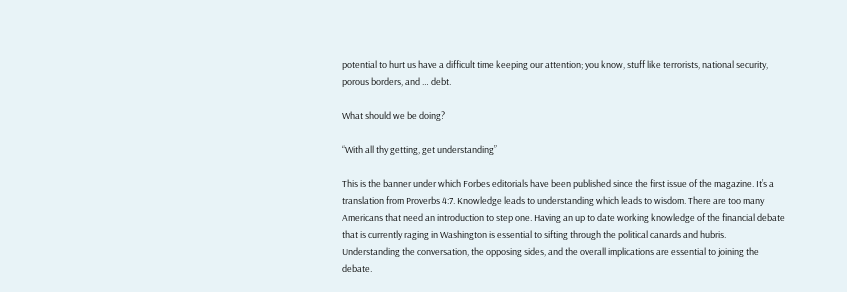potential to hurt us have a difficult time keeping our attention; you know, stuff like terrorists, national security, porous borders, and … debt.

What should we be doing?

“With all thy getting, get understanding”

This is the banner under which Forbes editorials have been published since the first issue of the magazine. It’s a translation from Proverbs 4:7. Knowledge leads to understanding which leads to wisdom. There are too many Americans that need an introduction to step one. Having an up to date working knowledge of the financial debate that is currently raging in Washington is essential to sifting through the political canards and hubris. Understanding the conversation, the opposing sides, and the overall implications are essential to joining the debate.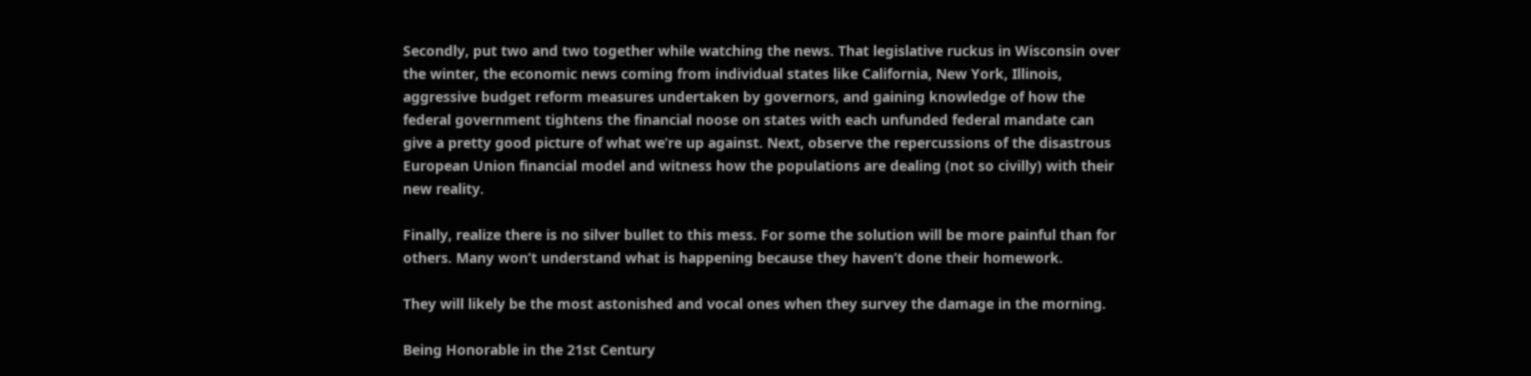Secondly, put two and two together while watching the news. That legislative ruckus in Wisconsin over the winter, the economic news coming from individual states like California, New York, Illinois, aggressive budget reform measures undertaken by governors, and gaining knowledge of how the federal government tightens the financial noose on states with each unfunded federal mandate can give a pretty good picture of what we’re up against. Next, observe the repercussions of the disastrous European Union financial model and witness how the populations are dealing (not so civilly) with their new reality.

Finally, realize there is no silver bullet to this mess. For some the solution will be more painful than for others. Many won’t understand what is happening because they haven’t done their homework.

They will likely be the most astonished and vocal ones when they survey the damage in the morning.

Being Honorable in the 21st Century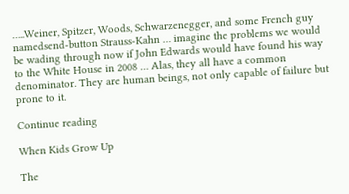…..Weiner, Spitzer, Woods, Schwarzenegger, and some French guy namedsend-button Strauss-Kahn … imagine the problems we would be wading through now if John Edwards would have found his way to the White House in 2008 … Alas, they all have a common denominator. They are human beings, not only capable of failure but prone to it.

Continue reading

When Kids Grow Up

The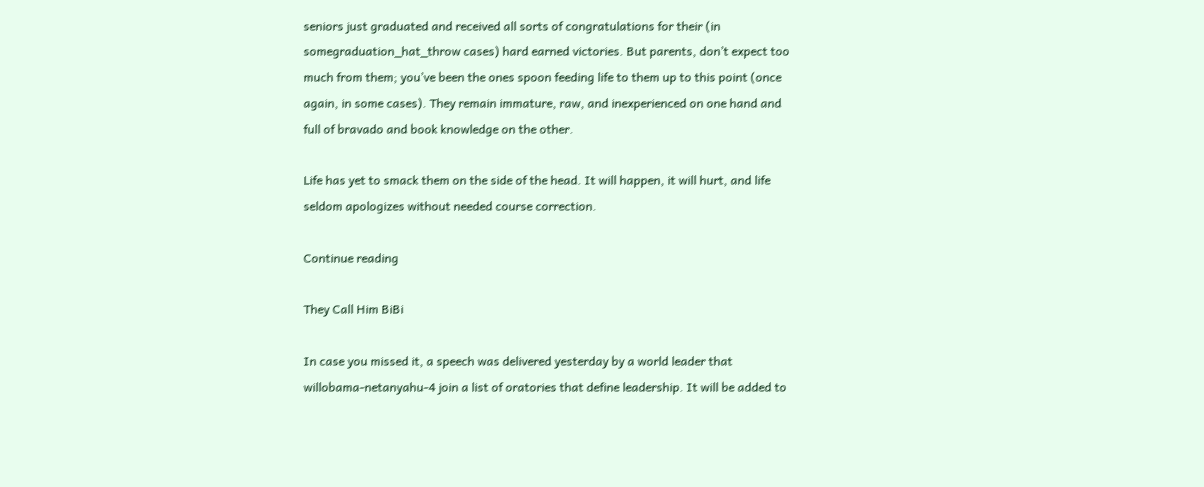seniors just graduated and received all sorts of congratulations for their (in somegraduation_hat_throw cases) hard earned victories. But parents, don’t expect too much from them; you’ve been the ones spoon feeding life to them up to this point (once again, in some cases). They remain immature, raw, and inexperienced on one hand and full of bravado and book knowledge on the other.

Life has yet to smack them on the side of the head. It will happen, it will hurt, and life seldom apologizes without needed course correction.

Continue reading

They Call Him BiBi

In case you missed it, a speech was delivered yesterday by a world leader that willobama-netanyahu-4 join a list of oratories that define leadership. It will be added to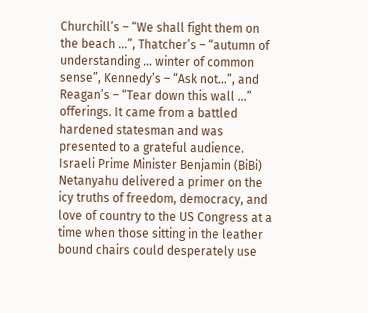Churchill’s – “We shall fight them on the beach …”, Thatcher’s – “autumn of understanding … winter of common sense”, Kennedy’s – “Ask not…”, and Reagan’s – “Tear down this wall …” offerings. It came from a battled hardened statesman and was presented to a grateful audience. Israeli Prime Minister Benjamin (BiBi) Netanyahu delivered a primer on the icy truths of freedom, democracy, and love of country to the US Congress at a time when those sitting in the leather bound chairs could desperately use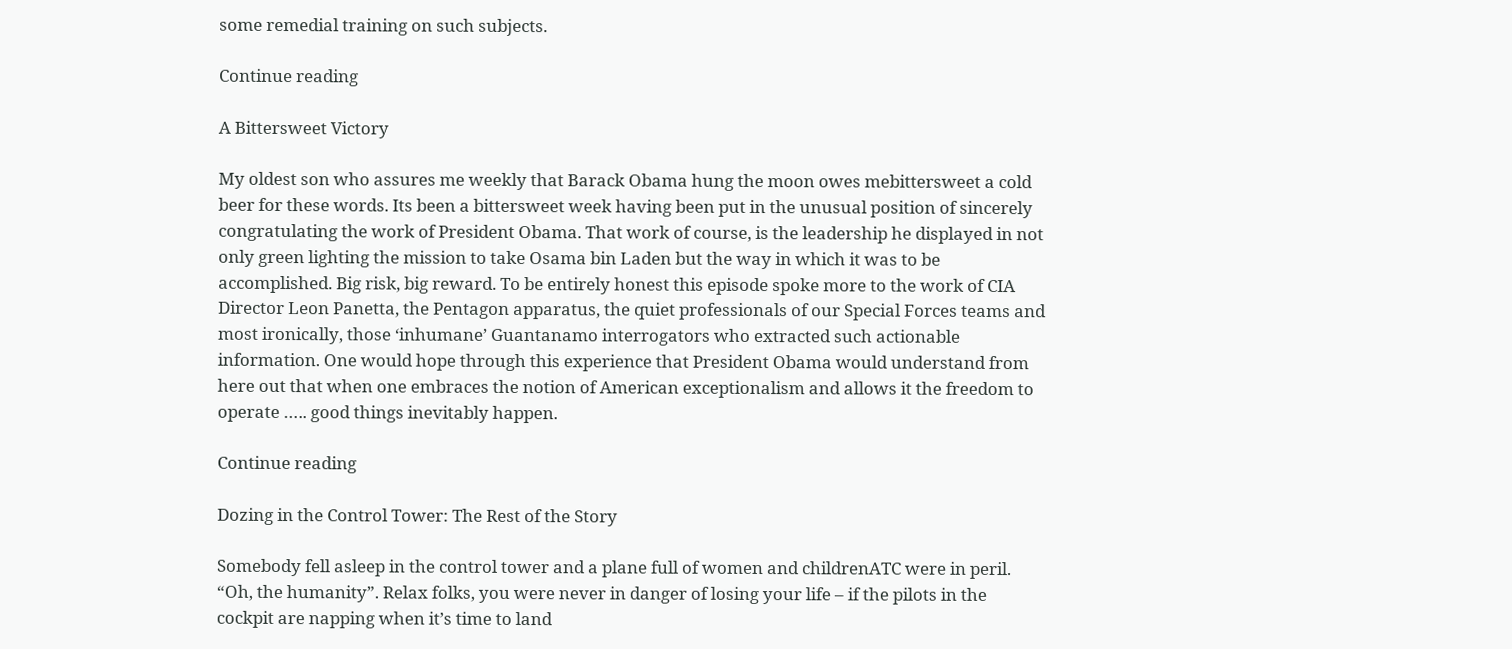some remedial training on such subjects.

Continue reading

A Bittersweet Victory

My oldest son who assures me weekly that Barack Obama hung the moon owes mebittersweet a cold beer for these words. Its been a bittersweet week having been put in the unusual position of sincerely congratulating the work of President Obama. That work of course, is the leadership he displayed in not only green lighting the mission to take Osama bin Laden but the way in which it was to be accomplished. Big risk, big reward. To be entirely honest this episode spoke more to the work of CIA Director Leon Panetta, the Pentagon apparatus, the quiet professionals of our Special Forces teams and most ironically, those ‘inhumane’ Guantanamo interrogators who extracted such actionable information. One would hope through this experience that President Obama would understand from here out that when one embraces the notion of American exceptionalism and allows it the freedom to operate ….. good things inevitably happen.

Continue reading

Dozing in the Control Tower: The Rest of the Story

Somebody fell asleep in the control tower and a plane full of women and childrenATC were in peril. “Oh, the humanity”. Relax folks, you were never in danger of losing your life – if the pilots in the cockpit are napping when it’s time to land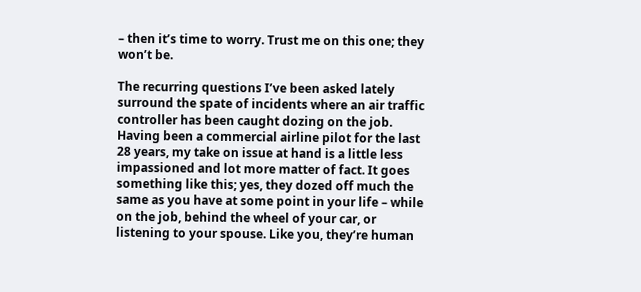– then it’s time to worry. Trust me on this one; they won’t be.

The recurring questions I’ve been asked lately surround the spate of incidents where an air traffic controller has been caught dozing on the job. Having been a commercial airline pilot for the last 28 years, my take on issue at hand is a little less impassioned and lot more matter of fact. It goes something like this; yes, they dozed off much the same as you have at some point in your life – while on the job, behind the wheel of your car, or listening to your spouse. Like you, they’re human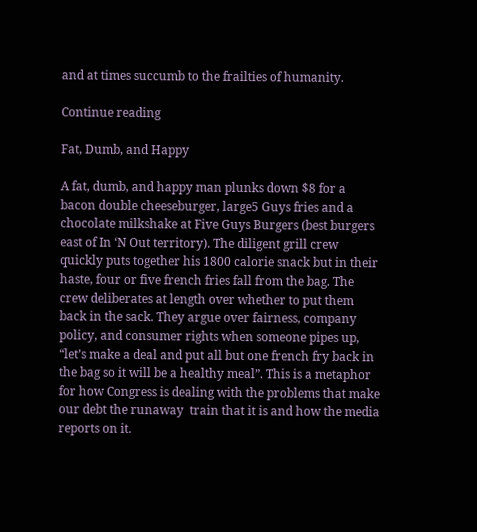and at times succumb to the frailties of humanity.

Continue reading

Fat, Dumb, and Happy

A fat, dumb, and happy man plunks down $8 for a bacon double cheeseburger, large5 Guys fries and a chocolate milkshake at Five Guys Burgers (best burgers east of In ‘N Out territory). The diligent grill crew quickly puts together his 1800 calorie snack but in their haste, four or five french fries fall from the bag. The crew deliberates at length over whether to put them back in the sack. They argue over fairness, company policy, and consumer rights when someone pipes up, “let’s make a deal and put all but one french fry back in the bag so it will be a healthy meal”. This is a metaphor for how Congress is dealing with the problems that make our debt the runaway  train that it is and how the media reports on it.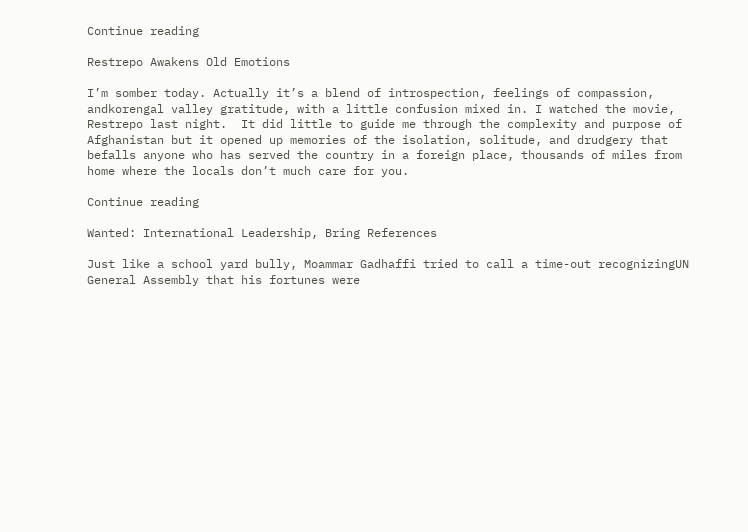Continue reading

Restrepo Awakens Old Emotions

I’m somber today. Actually it’s a blend of introspection, feelings of compassion, andkorengal valley gratitude, with a little confusion mixed in. I watched the movie, Restrepo last night.  It did little to guide me through the complexity and purpose of Afghanistan but it opened up memories of the isolation, solitude, and drudgery that befalls anyone who has served the country in a foreign place, thousands of miles from home where the locals don’t much care for you.

Continue reading

Wanted: International Leadership, Bring References

Just like a school yard bully, Moammar Gadhaffi tried to call a time-out recognizingUN General Assembly that his fortunes were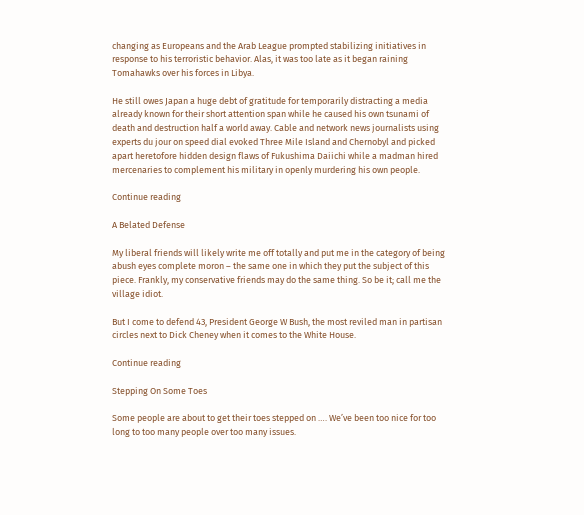changing as Europeans and the Arab League prompted stabilizing initiatives in response to his terroristic behavior. Alas, it was too late as it began raining Tomahawks over his forces in Libya.

He still owes Japan a huge debt of gratitude for temporarily distracting a media already known for their short attention span while he caused his own tsunami of death and destruction half a world away. Cable and network news journalists using experts du jour on speed dial evoked Three Mile Island and Chernobyl and picked apart heretofore hidden design flaws of Fukushima Daiichi while a madman hired mercenaries to complement his military in openly murdering his own people.

Continue reading

A Belated Defense

My liberal friends will likely write me off totally and put me in the category of being abush eyes complete moron – the same one in which they put the subject of this piece. Frankly, my conservative friends may do the same thing. So be it; call me the village idiot.

But I come to defend 43, President George W Bush, the most reviled man in partisan circles next to Dick Cheney when it comes to the White House.

Continue reading

Stepping On Some Toes

Some people are about to get their toes stepped on …. We’ve been too nice for too long to too many people over too many issues.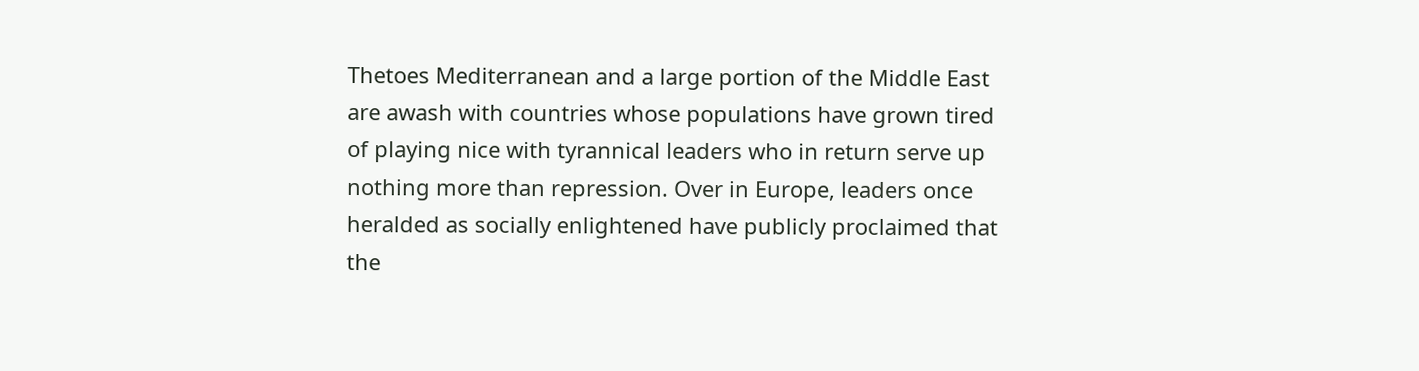Thetoes Mediterranean and a large portion of the Middle East are awash with countries whose populations have grown tired of playing nice with tyrannical leaders who in return serve up nothing more than repression. Over in Europe, leaders once heralded as socially enlightened have publicly proclaimed that the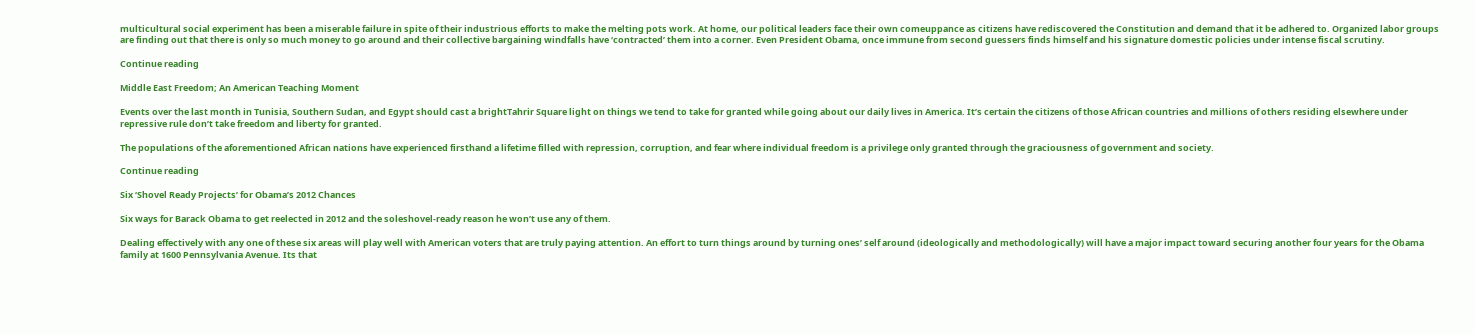multicultural social experiment has been a miserable failure in spite of their industrious efforts to make the melting pots work. At home, our political leaders face their own comeuppance as citizens have rediscovered the Constitution and demand that it be adhered to. Organized labor groups are finding out that there is only so much money to go around and their collective bargaining windfalls have ‘contracted’ them into a corner. Even President Obama, once immune from second guessers finds himself and his signature domestic policies under intense fiscal scrutiny.

Continue reading

Middle East Freedom; An American Teaching Moment

Events over the last month in Tunisia, Southern Sudan, and Egypt should cast a brightTahrir Square light on things we tend to take for granted while going about our daily lives in America. It’s certain the citizens of those African countries and millions of others residing elsewhere under repressive rule don’t take freedom and liberty for granted.

The populations of the aforementioned African nations have experienced firsthand a lifetime filled with repression, corruption, and fear where individual freedom is a privilege only granted through the graciousness of government and society.

Continue reading

Six ‘Shovel Ready Projects’ for Obama’s 2012 Chances

Six ways for Barack Obama to get reelected in 2012 and the soleshovel-ready reason he won’t use any of them.

Dealing effectively with any one of these six areas will play well with American voters that are truly paying attention. An effort to turn things around by turning ones’ self around (ideologically and methodologically) will have a major impact toward securing another four years for the Obama family at 1600 Pennsylvania Avenue. Its that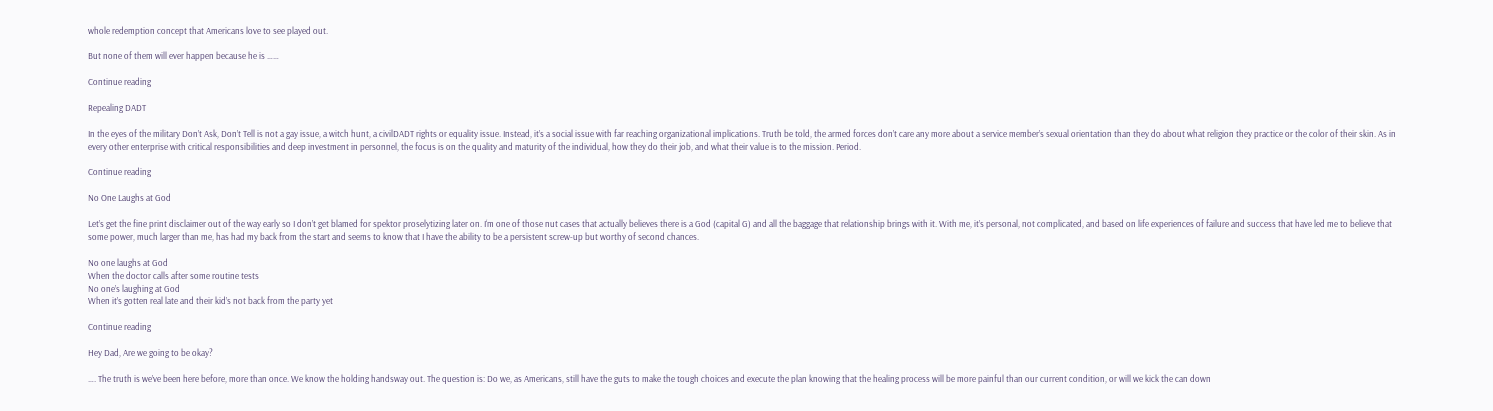whole redemption concept that Americans love to see played out.

But none of them will ever happen because he is ……

Continue reading

Repealing DADT

In the eyes of the military Don’t Ask, Don’t Tell is not a gay issue, a witch hunt, a civilDADT rights or equality issue. Instead, it’s a social issue with far reaching organizational implications. Truth be told, the armed forces don’t care any more about a service member’s sexual orientation than they do about what religion they practice or the color of their skin. As in every other enterprise with critical responsibilities and deep investment in personnel, the focus is on the quality and maturity of the individual, how they do their job, and what their value is to the mission. Period.

Continue reading

No One Laughs at God

Let’s get the fine print disclaimer out of the way early so I don’t get blamed for spektor proselytizing later on. I‘m one of those nut cases that actually believes there is a God (capital G) and all the baggage that relationship brings with it. With me, it’s personal, not complicated, and based on life experiences of failure and success that have led me to believe that some power, much larger than me, has had my back from the start and seems to know that I have the ability to be a persistent screw-up but worthy of second chances.

No one laughs at God
When the doctor calls after some routine tests
No one’s laughing at God
When it’s gotten real late and their kid’s not back from the party yet

Continue reading

Hey Dad, Are we going to be okay?

…. The truth is we’ve been here before, more than once. We know the holding handsway out. The question is: Do we, as Americans, still have the guts to make the tough choices and execute the plan knowing that the healing process will be more painful than our current condition, or will we kick the can down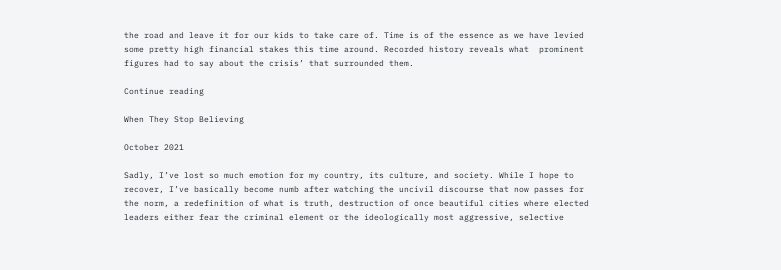the road and leave it for our kids to take care of. Time is of the essence as we have levied some pretty high financial stakes this time around. Recorded history reveals what  prominent figures had to say about the crisis’ that surrounded them.

Continue reading

When They Stop Believing

October 2021

Sadly, I’ve lost so much emotion for my country, its culture, and society. While I hope to recover, I’ve basically become numb after watching the uncivil discourse that now passes for the norm, a redefinition of what is truth, destruction of once beautiful cities where elected leaders either fear the criminal element or the ideologically most aggressive, selective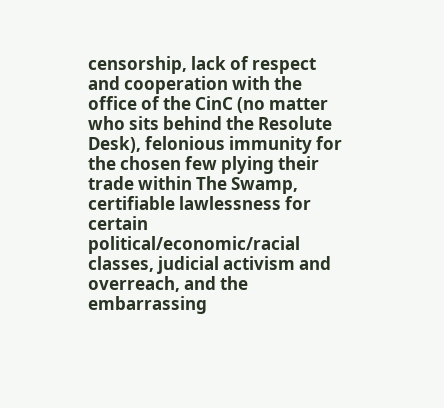censorship, lack of respect and cooperation with the office of the CinC (no matter who sits behind the Resolute Desk), felonious immunity for the chosen few plying their trade within The Swamp, certifiable lawlessness for certain political/economic/racial classes, judicial activism and overreach, and the embarrassing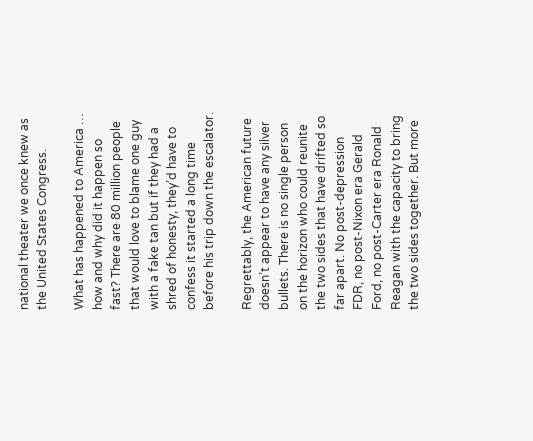national theater we once knew as the United States Congress.

What has happened to America … how and why did it happen so fast? There are 80 million people that would love to blame one guy with a fake tan but if they had a shred of honesty, they’d have to confess it started a long time before his trip down the escalator.

Regrettably, the American future doesn’t appear to have any silver bullets. There is no single person on the horizon who could reunite the two sides that have drifted so far apart. No post-depression FDR, no post-Nixon era Gerald Ford, no post-Carter era Ronald Reagan with the capacity to bring the two sides together. But more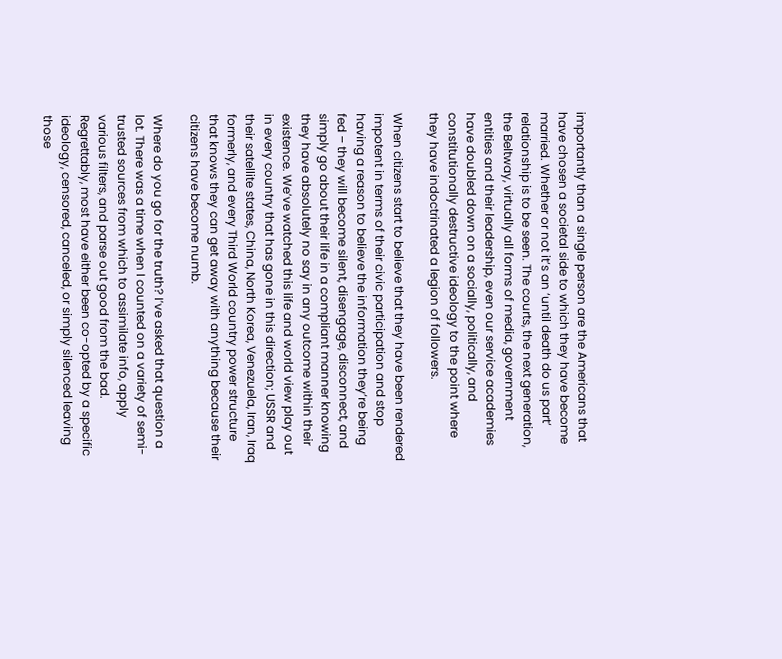importantly than a single person are the Americans that have chosen a societal side to which they have become married. Whether or not it’s an ‘until death do us part’ relationship is to be seen. The courts, the next generation, the Beltway, virtually all forms of media, government entities and their leadership, even our service academies have doubled down on a socially, politically, and constitutionally destructive ideology to the point where they have indoctrinated a legion of followers.

When citizens start to believe that they have been rendered impotent in terms of their civic participation and stop having a reason to believe the information they’re being fed – they will become silent, disengage, disconnect, and simply go about their life in a compliant manner knowing they have absolutely no say in any outcome within their existence. We’ve watched this life and world view play out in every country that has gone in this direction; USSR and their satellite states, China, North Korea, Venezuela, Iran, Iraq formerly, and every Third World country power structure that knows they can get away with anything because their citizens have become numb.

Where do you go for the truth? I’ve asked that question a lot. There was a time when I counted on a variety of semi-trusted sources from which to assimilate info, apply various filters, and parse out good from the bad. Regrettably, most have either been co-opted by a specific ideology, censored, canceled, or simply silenced leaving those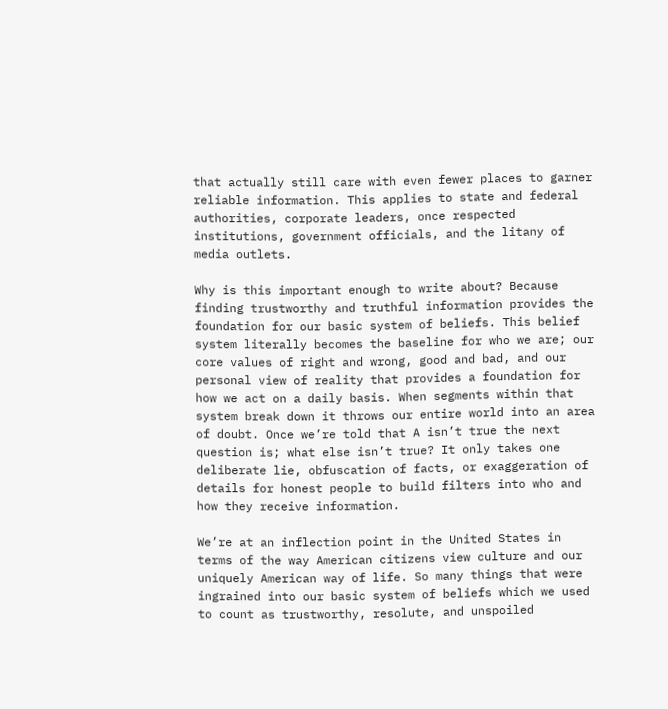that actually still care with even fewer places to garner reliable information. This applies to state and federal authorities, corporate leaders, once respected institutions, government officials, and the litany of media outlets.

Why is this important enough to write about? Because finding trustworthy and truthful information provides the foundation for our basic system of beliefs. This belief system literally becomes the baseline for who we are; our core values of right and wrong, good and bad, and our personal view of reality that provides a foundation for how we act on a daily basis. When segments within that system break down it throws our entire world into an area of doubt. Once we’re told that A isn’t true the next question is; what else isn’t true? It only takes one deliberate lie, obfuscation of facts, or exaggeration of details for honest people to build filters into who and how they receive information.

We’re at an inflection point in the United States in terms of the way American citizens view culture and our uniquely American way of life. So many things that were ingrained into our basic system of beliefs which we used to count as trustworthy, resolute, and unspoiled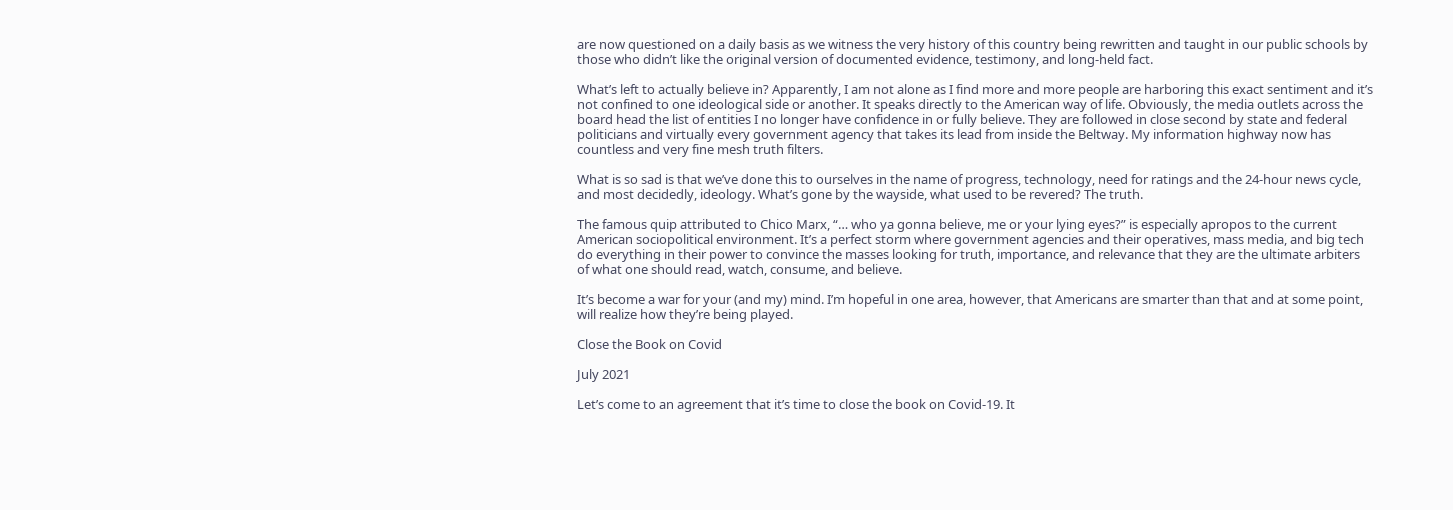are now questioned on a daily basis as we witness the very history of this country being rewritten and taught in our public schools by those who didn’t like the original version of documented evidence, testimony, and long-held fact.

What’s left to actually believe in? Apparently, I am not alone as I find more and more people are harboring this exact sentiment and it’s not confined to one ideological side or another. It speaks directly to the American way of life. Obviously, the media outlets across the board head the list of entities I no longer have confidence in or fully believe. They are followed in close second by state and federal politicians and virtually every government agency that takes its lead from inside the Beltway. My information highway now has countless and very fine mesh truth filters.

What is so sad is that we’ve done this to ourselves in the name of progress, technology, need for ratings and the 24-hour news cycle, and most decidedly, ideology. What’s gone by the wayside, what used to be revered? The truth.

The famous quip attributed to Chico Marx, “… who ya gonna believe, me or your lying eyes?” is especially apropos to the current American sociopolitical environment. It’s a perfect storm where government agencies and their operatives, mass media, and big tech do everything in their power to convince the masses looking for truth, importance, and relevance that they are the ultimate arbiters of what one should read, watch, consume, and believe.

It’s become a war for your (and my) mind. I’m hopeful in one area, however, that Americans are smarter than that and at some point, will realize how they’re being played.

Close the Book on Covid

July 2021

Let’s come to an agreement that it’s time to close the book on Covid-19. It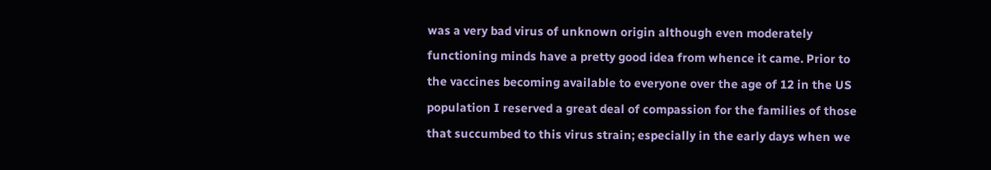was a very bad virus of unknown origin although even moderately functioning minds have a pretty good idea from whence it came. Prior to the vaccines becoming available to everyone over the age of 12 in the US population I reserved a great deal of compassion for the families of those that succumbed to this virus strain; especially in the early days when we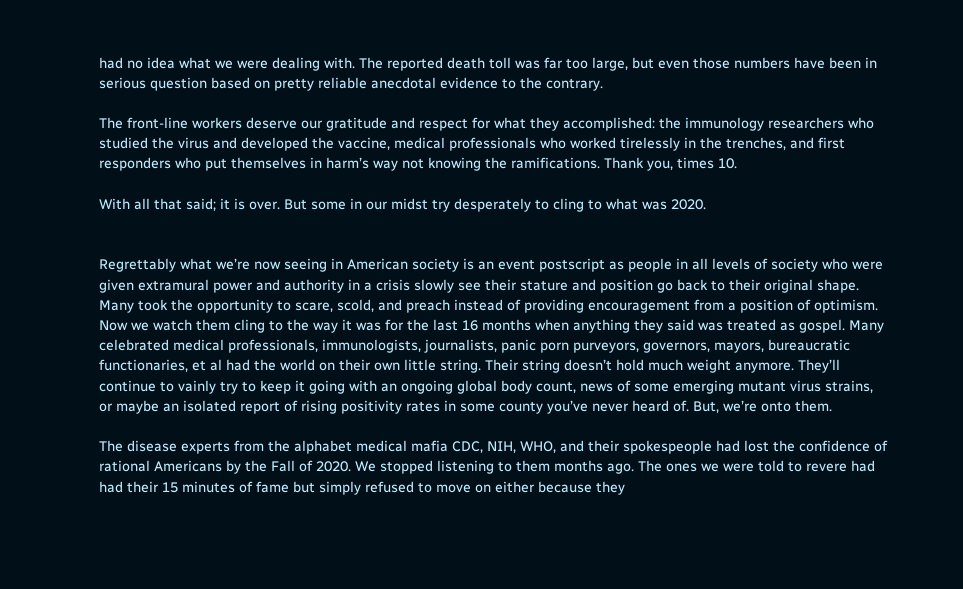had no idea what we were dealing with. The reported death toll was far too large, but even those numbers have been in serious question based on pretty reliable anecdotal evidence to the contrary.

The front-line workers deserve our gratitude and respect for what they accomplished: the immunology researchers who studied the virus and developed the vaccine, medical professionals who worked tirelessly in the trenches, and first responders who put themselves in harm’s way not knowing the ramifications. Thank you, times 10.

With all that said; it is over. But some in our midst try desperately to cling to what was 2020.


Regrettably what we’re now seeing in American society is an event postscript as people in all levels of society who were given extramural power and authority in a crisis slowly see their stature and position go back to their original shape. Many took the opportunity to scare, scold, and preach instead of providing encouragement from a position of optimism. Now we watch them cling to the way it was for the last 16 months when anything they said was treated as gospel. Many celebrated medical professionals, immunologists, journalists, panic porn purveyors, governors, mayors, bureaucratic functionaries, et al had the world on their own little string. Their string doesn’t hold much weight anymore. They’ll continue to vainly try to keep it going with an ongoing global body count, news of some emerging mutant virus strains, or maybe an isolated report of rising positivity rates in some county you’ve never heard of. But, we’re onto them.

The disease experts from the alphabet medical mafia CDC, NIH, WHO, and their spokespeople had lost the confidence of rational Americans by the Fall of 2020. We stopped listening to them months ago. The ones we were told to revere had had their 15 minutes of fame but simply refused to move on either because they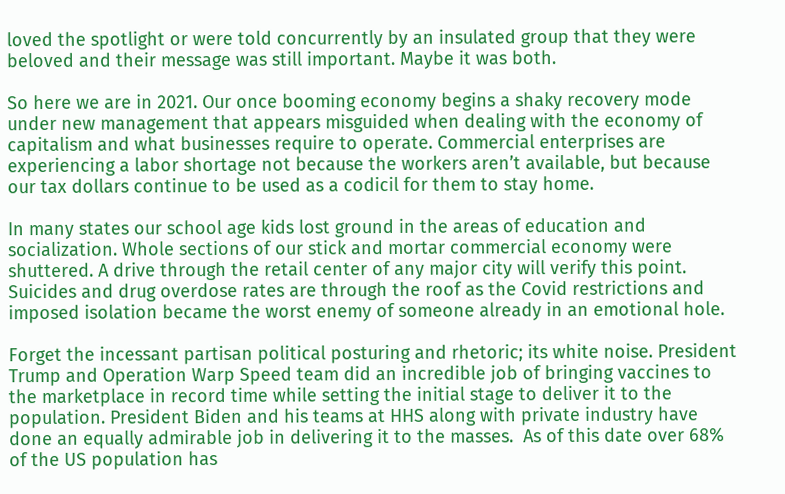loved the spotlight or were told concurrently by an insulated group that they were beloved and their message was still important. Maybe it was both.

So here we are in 2021. Our once booming economy begins a shaky recovery mode under new management that appears misguided when dealing with the economy of capitalism and what businesses require to operate. Commercial enterprises are experiencing a labor shortage not because the workers aren’t available, but because our tax dollars continue to be used as a codicil for them to stay home.

In many states our school age kids lost ground in the areas of education and socialization. Whole sections of our stick and mortar commercial economy were shuttered. A drive through the retail center of any major city will verify this point. Suicides and drug overdose rates are through the roof as the Covid restrictions and imposed isolation became the worst enemy of someone already in an emotional hole.

Forget the incessant partisan political posturing and rhetoric; its white noise. President Trump and Operation Warp Speed team did an incredible job of bringing vaccines to the marketplace in record time while setting the initial stage to deliver it to the population. President Biden and his teams at HHS along with private industry have done an equally admirable job in delivering it to the masses.  As of this date over 68% of the US population has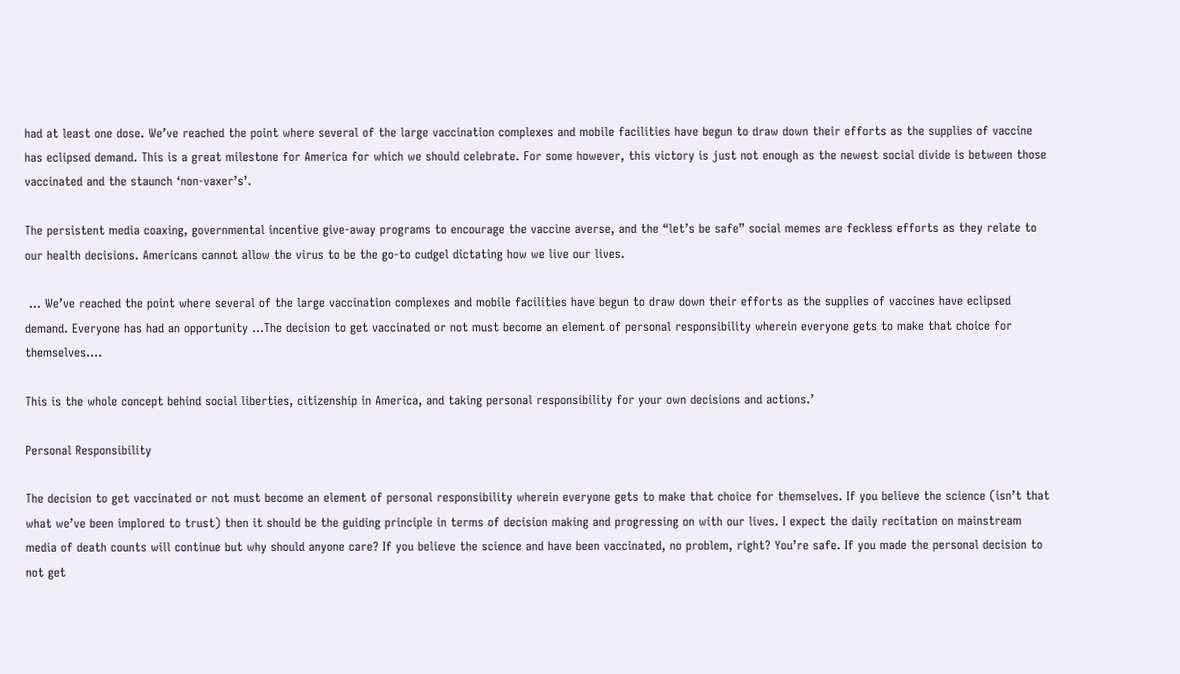had at least one dose. We’ve reached the point where several of the large vaccination complexes and mobile facilities have begun to draw down their efforts as the supplies of vaccine has eclipsed demand. This is a great milestone for America for which we should celebrate. For some however, this victory is just not enough as the newest social divide is between those vaccinated and the staunch ‘non-vaxer’s’.

The persistent media coaxing, governmental incentive give-away programs to encourage the vaccine averse, and the “let’s be safe” social memes are feckless efforts as they relate to our health decisions. Americans cannot allow the virus to be the go-to cudgel dictating how we live our lives.

 … We’ve reached the point where several of the large vaccination complexes and mobile facilities have begun to draw down their efforts as the supplies of vaccines have eclipsed demand. Everyone has had an opportunity …The decision to get vaccinated or not must become an element of personal responsibility wherein everyone gets to make that choice for themselves….

This is the whole concept behind social liberties, citizenship in America, and taking personal responsibility for your own decisions and actions.’

Personal Responsibility

The decision to get vaccinated or not must become an element of personal responsibility wherein everyone gets to make that choice for themselves. If you believe the science (isn’t that what we’ve been implored to trust) then it should be the guiding principle in terms of decision making and progressing on with our lives. I expect the daily recitation on mainstream media of death counts will continue but why should anyone care? If you believe the science and have been vaccinated, no problem, right? You’re safe. If you made the personal decision to not get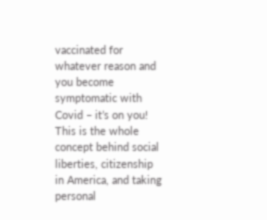vaccinated for whatever reason and you become symptomatic with Covid – it’s on you! This is the whole concept behind social liberties, citizenship in America, and taking personal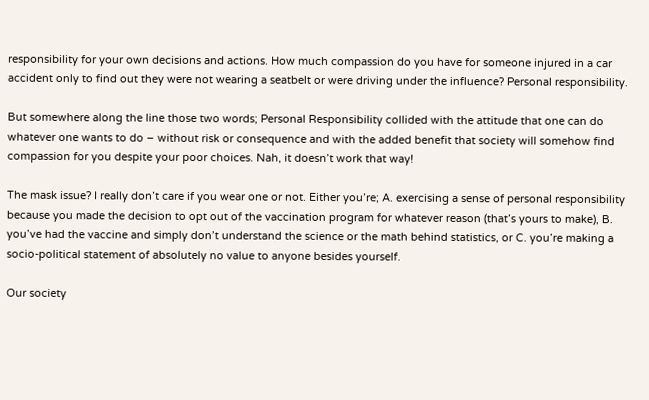responsibility for your own decisions and actions. How much compassion do you have for someone injured in a car accident only to find out they were not wearing a seatbelt or were driving under the influence? Personal responsibility.

But somewhere along the line those two words; Personal Responsibility collided with the attitude that one can do whatever one wants to do – without risk or consequence and with the added benefit that society will somehow find compassion for you despite your poor choices. Nah, it doesn’t work that way!

The mask issue? I really don’t care if you wear one or not. Either you’re; A. exercising a sense of personal responsibility because you made the decision to opt out of the vaccination program for whatever reason (that’s yours to make), B. you’ve had the vaccine and simply don’t understand the science or the math behind statistics, or C. you’re making a socio-political statement of absolutely no value to anyone besides yourself.

Our society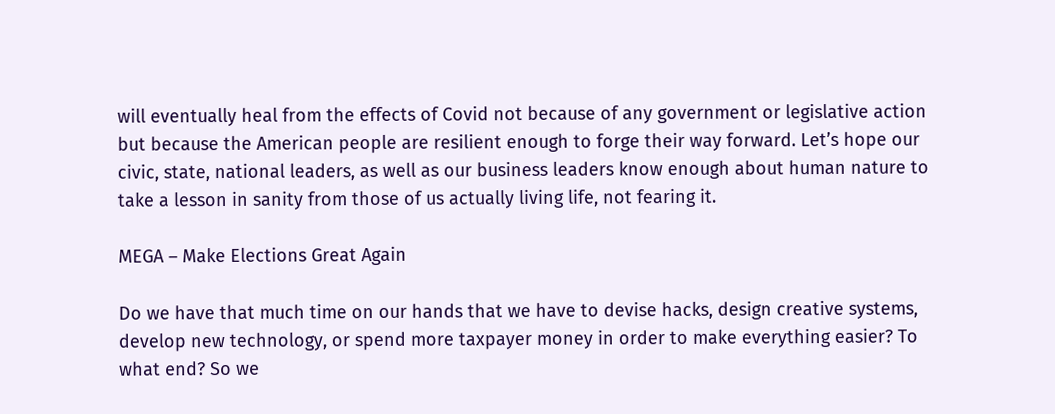will eventually heal from the effects of Covid not because of any government or legislative action but because the American people are resilient enough to forge their way forward. Let’s hope our civic, state, national leaders, as well as our business leaders know enough about human nature to take a lesson in sanity from those of us actually living life, not fearing it.

MEGA – Make Elections Great Again

Do we have that much time on our hands that we have to devise hacks, design creative systems, develop new technology, or spend more taxpayer money in order to make everything easier? To what end? So we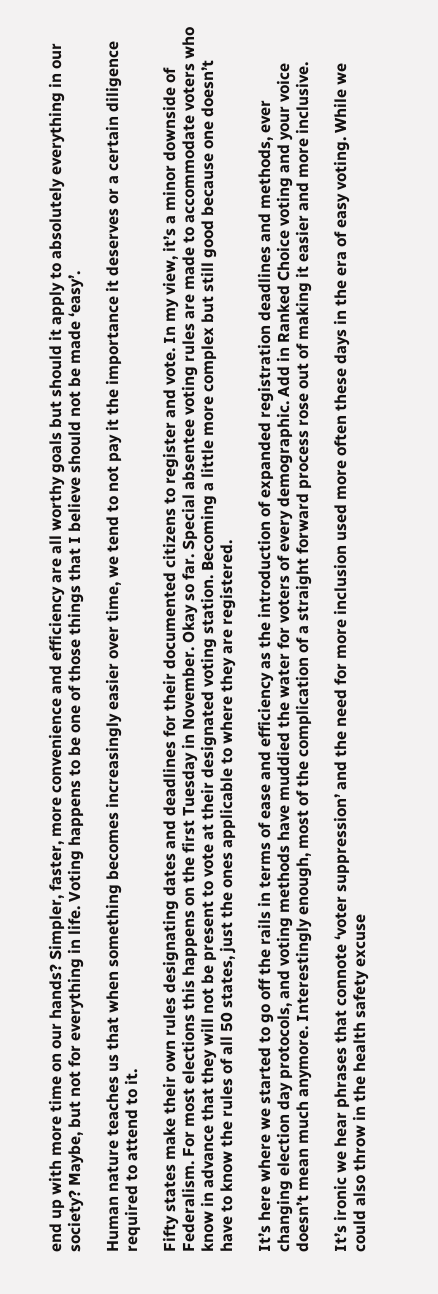end up with more time on our hands? Simpler, faster, more convenience and efficiency are all worthy goals but should it apply to absolutely everything in our society? Maybe, but not for everything in life. Voting happens to be one of those things that I believe should not be made ‘easy’.

Human nature teaches us that when something becomes increasingly easier over time, we tend to not pay it the importance it deserves or a certain diligence required to attend to it.

Fifty states make their own rules designating dates and deadlines for their documented citizens to register and vote. In my view, it’s a minor downside of Federalism. For most elections this happens on the first Tuesday in November. Okay so far. Special absentee voting rules are made to accommodate voters who know in advance that they will not be present to vote at their designated voting station. Becoming a little more complex but still good because one doesn’t have to know the rules of all 50 states, just the ones applicable to where they are registered.

It’s here where we started to go off the rails in terms of ease and efficiency as the introduction of expanded registration deadlines and methods, ever changing election day protocols, and voting methods have muddied the water for voters of every demographic. Add in Ranked Choice voting and your voice doesn’t mean much anymore. Interestingly enough, most of the complication of a straight forward process rose out of making it easier and more inclusive.

It’s ironic we hear phrases that connote ‘voter suppression’ and the need for more inclusion used more often these days in the era of easy voting. While we could also throw in the health safety excuse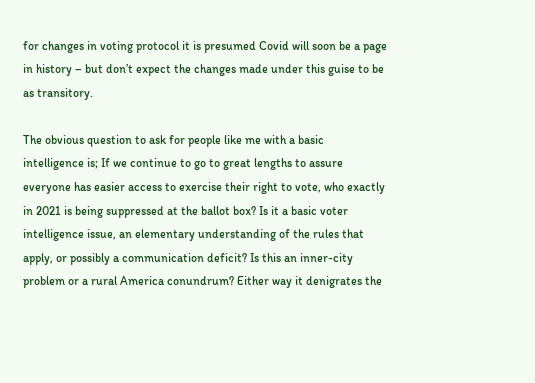for changes in voting protocol it is presumed Covid will soon be a page in history – but don’t expect the changes made under this guise to be as transitory.

The obvious question to ask for people like me with a basic intelligence is; If we continue to go to great lengths to assure everyone has easier access to exercise their right to vote, who exactly in 2021 is being suppressed at the ballot box? Is it a basic voter intelligence issue, an elementary understanding of the rules that apply, or possibly a communication deficit? Is this an inner-city problem or a rural America conundrum? Either way it denigrates the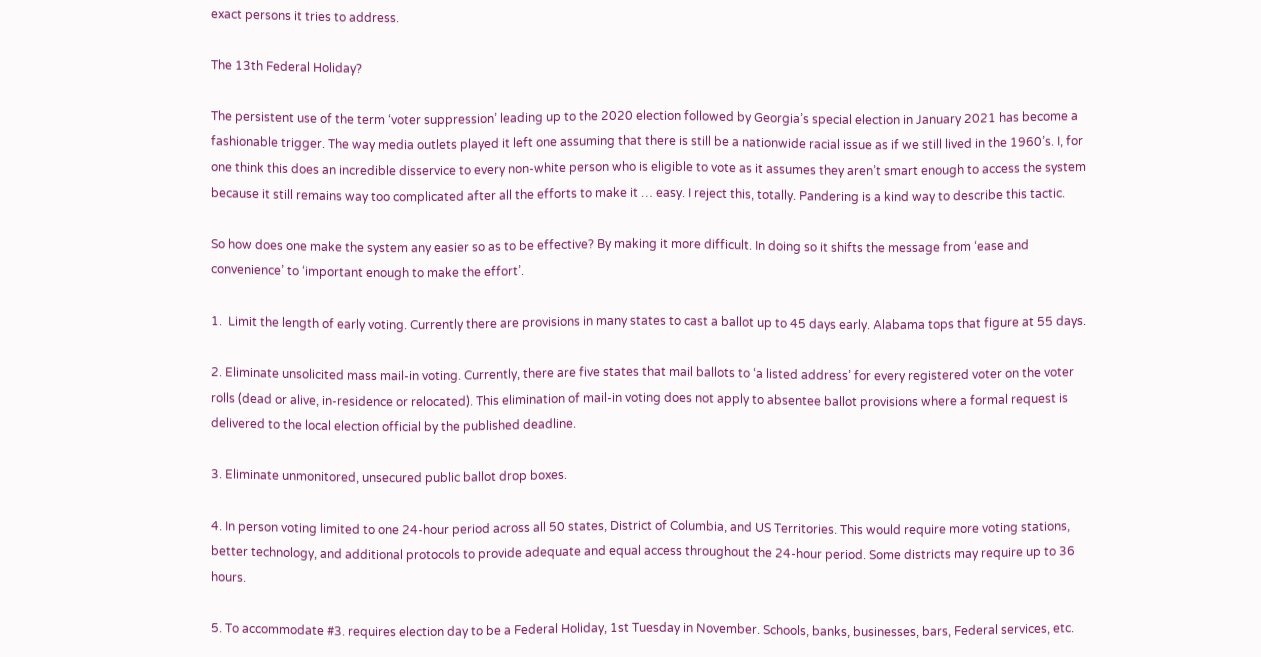exact persons it tries to address.

The 13th Federal Holiday?

The persistent use of the term ‘voter suppression’ leading up to the 2020 election followed by Georgia’s special election in January 2021 has become a fashionable trigger. The way media outlets played it left one assuming that there is still be a nationwide racial issue as if we still lived in the 1960’s. I, for one think this does an incredible disservice to every non-white person who is eligible to vote as it assumes they aren’t smart enough to access the system because it still remains way too complicated after all the efforts to make it … easy. I reject this, totally. Pandering is a kind way to describe this tactic.

So how does one make the system any easier so as to be effective? By making it more difficult. In doing so it shifts the message from ‘ease and convenience’ to ‘important enough to make the effort’.

1.  Limit the length of early voting. Currently there are provisions in many states to cast a ballot up to 45 days early. Alabama tops that figure at 55 days.

2. Eliminate unsolicited mass mail-in voting. Currently, there are five states that mail ballots to ‘a listed address’ for every registered voter on the voter rolls (dead or alive, in-residence or relocated). This elimination of mail-in voting does not apply to absentee ballot provisions where a formal request is delivered to the local election official by the published deadline.

3. Eliminate unmonitored, unsecured public ballot drop boxes.

4. In person voting limited to one 24-hour period across all 50 states, District of Columbia, and US Territories. This would require more voting stations, better technology, and additional protocols to provide adequate and equal access throughout the 24-hour period. Some districts may require up to 36 hours.

5. To accommodate #3. requires election day to be a Federal Holiday, 1st Tuesday in November. Schools, banks, businesses, bars, Federal services, etc.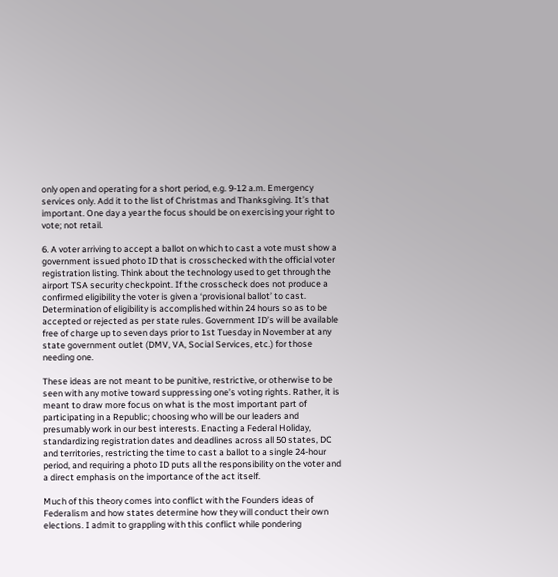only open and operating for a short period, e.g. 9-12 a.m. Emergency services only. Add it to the list of Christmas and Thanksgiving. It’s that important. One day a year the focus should be on exercising your right to vote; not retail.

6. A voter arriving to accept a ballot on which to cast a vote must show a government issued photo ID that is crosschecked with the official voter registration listing. Think about the technology used to get through the airport TSA security checkpoint. If the crosscheck does not produce a confirmed eligibility the voter is given a ‘provisional ballot’ to cast. Determination of eligibility is accomplished within 24 hours so as to be accepted or rejected as per state rules. Government ID’s will be available free of charge up to seven days prior to 1st Tuesday in November at any state government outlet (DMV, VA, Social Services, etc.) for those needing one.

These ideas are not meant to be punitive, restrictive, or otherwise to be seen with any motive toward suppressing one’s voting rights. Rather, it is meant to draw more focus on what is the most important part of participating in a Republic; choosing who will be our leaders and presumably work in our best interests. Enacting a Federal Holiday, standardizing registration dates and deadlines across all 50 states, DC and territories, restricting the time to cast a ballot to a single 24-hour period, and requiring a photo ID puts all the responsibility on the voter and a direct emphasis on the importance of the act itself.

Much of this theory comes into conflict with the Founders ideas of Federalism and how states determine how they will conduct their own elections. I admit to grappling with this conflict while pondering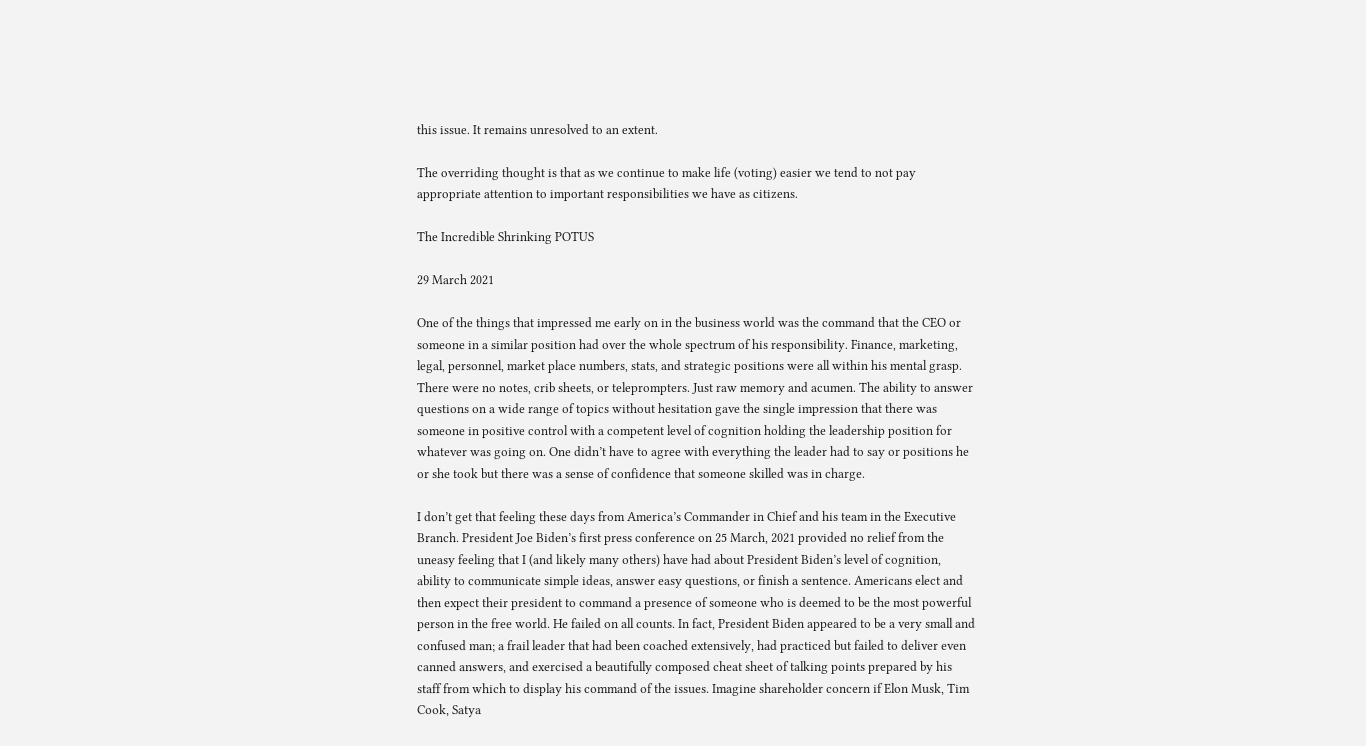this issue. It remains unresolved to an extent.

The overriding thought is that as we continue to make life (voting) easier we tend to not pay appropriate attention to important responsibilities we have as citizens.

The Incredible Shrinking POTUS

29 March 2021

One of the things that impressed me early on in the business world was the command that the CEO or someone in a similar position had over the whole spectrum of his responsibility. Finance, marketing, legal, personnel, market place numbers, stats, and strategic positions were all within his mental grasp. There were no notes, crib sheets, or teleprompters. Just raw memory and acumen. The ability to answer questions on a wide range of topics without hesitation gave the single impression that there was someone in positive control with a competent level of cognition holding the leadership position for whatever was going on. One didn’t have to agree with everything the leader had to say or positions he or she took but there was a sense of confidence that someone skilled was in charge.

I don’t get that feeling these days from America’s Commander in Chief and his team in the Executive Branch. President Joe Biden’s first press conference on 25 March, 2021 provided no relief from the uneasy feeling that I (and likely many others) have had about President Biden’s level of cognition, ability to communicate simple ideas, answer easy questions, or finish a sentence. Americans elect and then expect their president to command a presence of someone who is deemed to be the most powerful person in the free world. He failed on all counts. In fact, President Biden appeared to be a very small and confused man; a frail leader that had been coached extensively, had practiced but failed to deliver even canned answers, and exercised a beautifully composed cheat sheet of talking points prepared by his staff from which to display his command of the issues. Imagine shareholder concern if Elon Musk, Tim Cook, Satya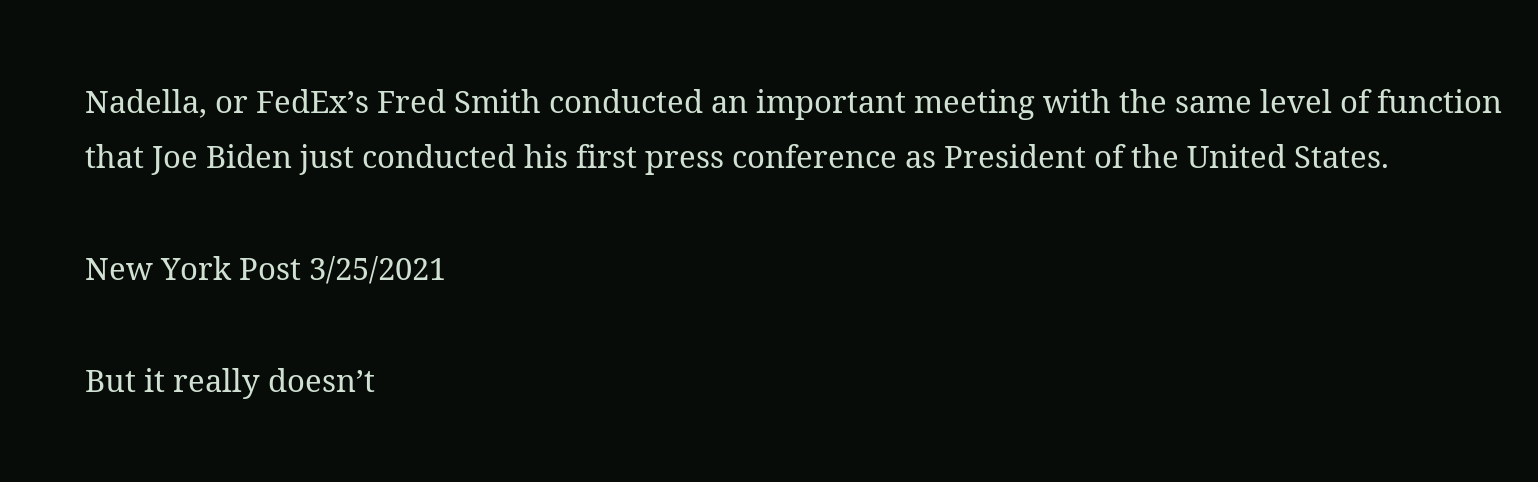Nadella, or FedEx’s Fred Smith conducted an important meeting with the same level of function that Joe Biden just conducted his first press conference as President of the United States.

New York Post 3/25/2021

But it really doesn’t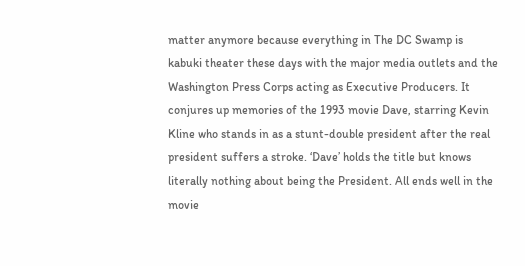matter anymore because everything in The DC Swamp is kabuki theater these days with the major media outlets and the Washington Press Corps acting as Executive Producers. It conjures up memories of the 1993 movie Dave, starring Kevin Kline who stands in as a stunt-double president after the real president suffers a stroke. ‘Dave’ holds the title but knows literally nothing about being the President. All ends well in the movie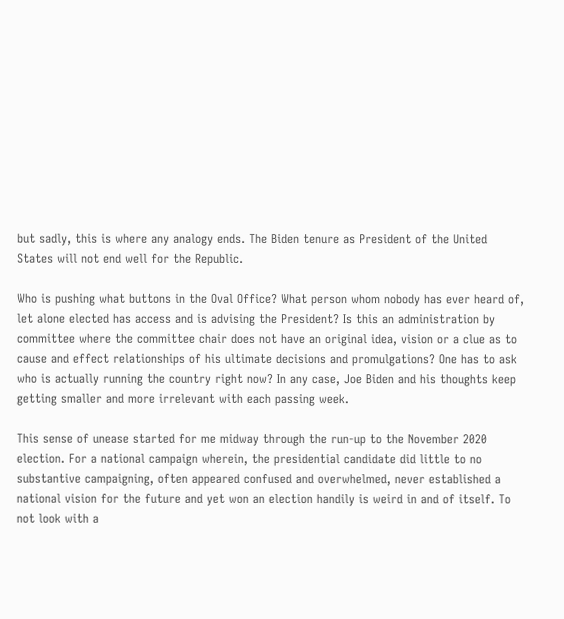but sadly, this is where any analogy ends. The Biden tenure as President of the United States will not end well for the Republic.

Who is pushing what buttons in the Oval Office? What person whom nobody has ever heard of, let alone elected has access and is advising the President? Is this an administration by committee where the committee chair does not have an original idea, vision or a clue as to cause and effect relationships of his ultimate decisions and promulgations? One has to ask who is actually running the country right now? In any case, Joe Biden and his thoughts keep getting smaller and more irrelevant with each passing week.

This sense of unease started for me midway through the run-up to the November 2020 election. For a national campaign wherein, the presidential candidate did little to no substantive campaigning, often appeared confused and overwhelmed, never established a national vision for the future and yet won an election handily is weird in and of itself. To not look with a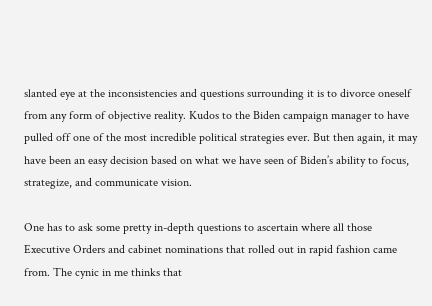slanted eye at the inconsistencies and questions surrounding it is to divorce oneself from any form of objective reality. Kudos to the Biden campaign manager to have pulled off one of the most incredible political strategies ever. But then again, it may have been an easy decision based on what we have seen of Biden’s ability to focus, strategize, and communicate vision.

One has to ask some pretty in-depth questions to ascertain where all those Executive Orders and cabinet nominations that rolled out in rapid fashion came from. The cynic in me thinks that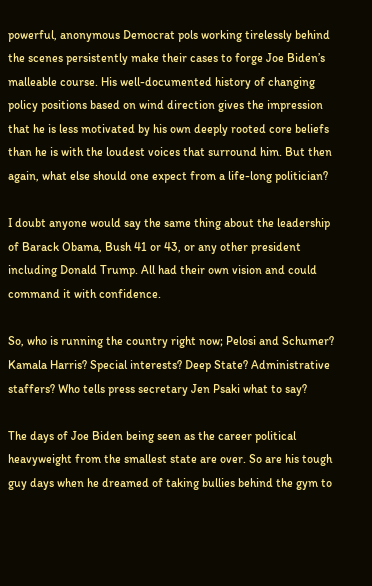powerful, anonymous Democrat pols working tirelessly behind the scenes persistently make their cases to forge Joe Biden’s malleable course. His well-documented history of changing policy positions based on wind direction gives the impression that he is less motivated by his own deeply rooted core beliefs than he is with the loudest voices that surround him. But then again, what else should one expect from a life-long politician?

I doubt anyone would say the same thing about the leadership of Barack Obama, Bush 41 or 43, or any other president including Donald Trump. All had their own vision and could command it with confidence.

So, who is running the country right now; Pelosi and Schumer? Kamala Harris? Special interests? Deep State? Administrative staffers? Who tells press secretary Jen Psaki what to say?

The days of Joe Biden being seen as the career political heavyweight from the smallest state are over. So are his tough guy days when he dreamed of taking bullies behind the gym to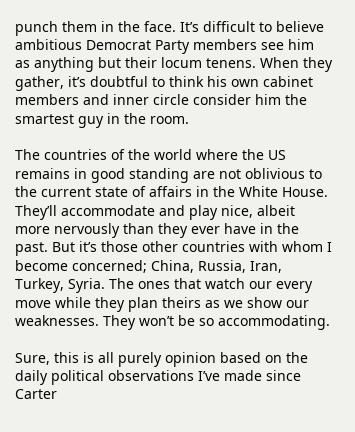punch them in the face. It’s difficult to believe ambitious Democrat Party members see him as anything but their locum tenens. When they gather, it’s doubtful to think his own cabinet members and inner circle consider him the smartest guy in the room.

The countries of the world where the US remains in good standing are not oblivious to the current state of affairs in the White House. They’ll accommodate and play nice, albeit more nervously than they ever have in the past. But it’s those other countries with whom I become concerned; China, Russia, Iran, Turkey, Syria. The ones that watch our every move while they plan theirs as we show our weaknesses. They won’t be so accommodating.

Sure, this is all purely opinion based on the daily political observations I’ve made since Carter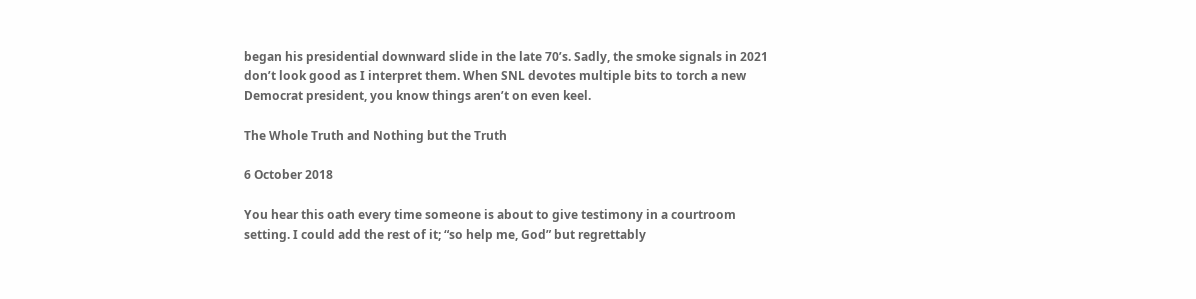began his presidential downward slide in the late 70’s. Sadly, the smoke signals in 2021 don’t look good as I interpret them. When SNL devotes multiple bits to torch a new Democrat president, you know things aren’t on even keel.

The Whole Truth and Nothing but the Truth

6 October 2018

You hear this oath every time someone is about to give testimony in a courtroom setting. I could add the rest of it; “so help me, God” but regrettably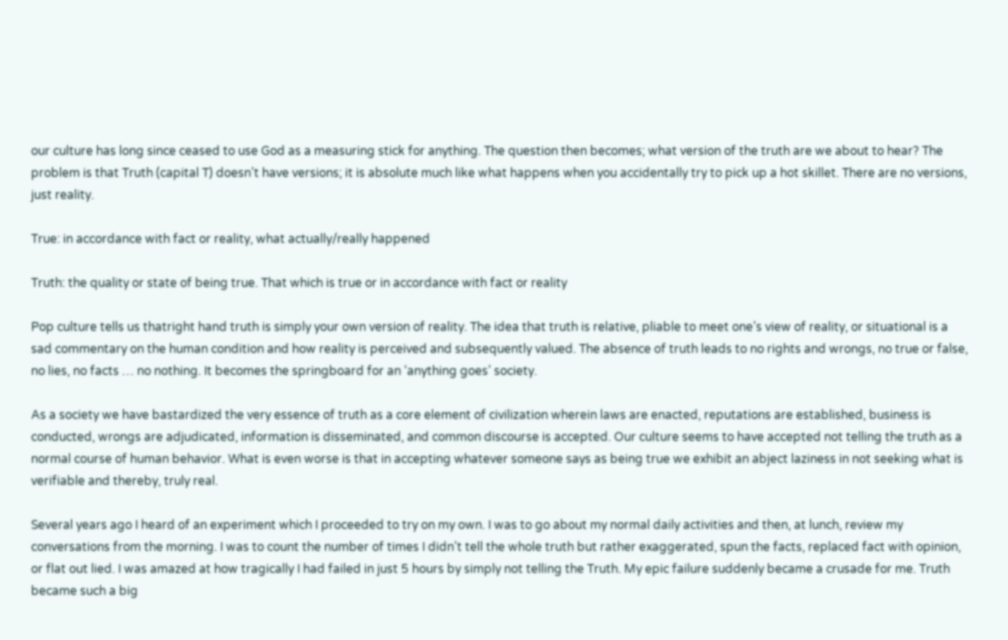our culture has long since ceased to use God as a measuring stick for anything. The question then becomes; what version of the truth are we about to hear? The problem is that Truth (capital T) doesn’t have versions; it is absolute much like what happens when you accidentally try to pick up a hot skillet. There are no versions, just reality.

True: in accordance with fact or reality, what actually/really happened

Truth: the quality or state of being true. That which is true or in accordance with fact or reality

Pop culture tells us thatright hand truth is simply your own version of reality. The idea that truth is relative, pliable to meet one’s view of reality, or situational is a sad commentary on the human condition and how reality is perceived and subsequently valued. The absence of truth leads to no rights and wrongs, no true or false, no lies, no facts … no nothing. It becomes the springboard for an ‘anything goes’ society.

As a society we have bastardized the very essence of truth as a core element of civilization wherein laws are enacted, reputations are established, business is conducted, wrongs are adjudicated, information is disseminated, and common discourse is accepted. Our culture seems to have accepted not telling the truth as a normal course of human behavior. What is even worse is that in accepting whatever someone says as being true we exhibit an abject laziness in not seeking what is verifiable and thereby, truly real.

Several years ago I heard of an experiment which I proceeded to try on my own. I was to go about my normal daily activities and then, at lunch, review my conversations from the morning. I was to count the number of times I didn’t tell the whole truth but rather exaggerated, spun the facts, replaced fact with opinion, or flat out lied. I was amazed at how tragically I had failed in just 5 hours by simply not telling the Truth. My epic failure suddenly became a crusade for me. Truth became such a big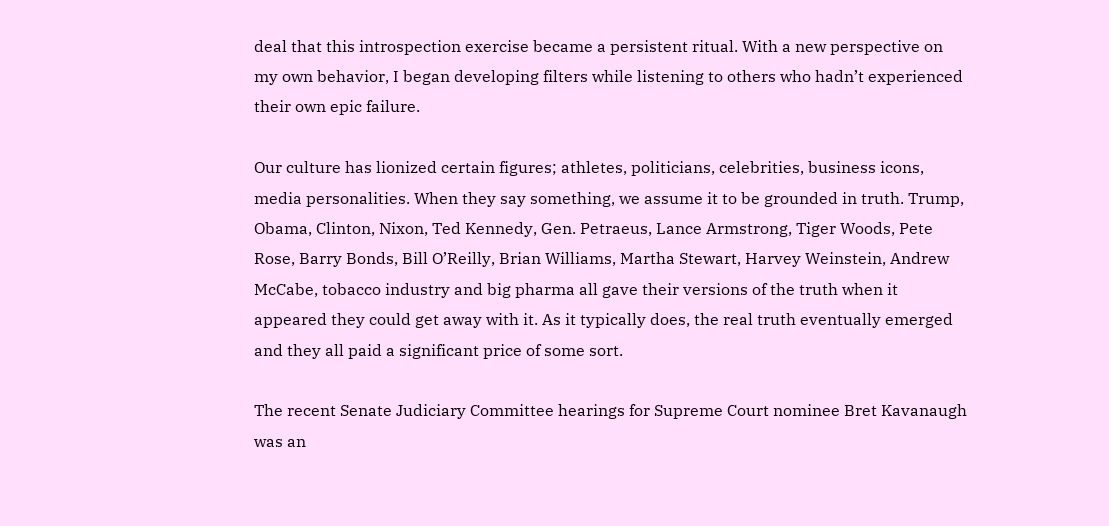deal that this introspection exercise became a persistent ritual. With a new perspective on my own behavior, I began developing filters while listening to others who hadn’t experienced their own epic failure.

Our culture has lionized certain figures; athletes, politicians, celebrities, business icons, media personalities. When they say something, we assume it to be grounded in truth. Trump, Obama, Clinton, Nixon, Ted Kennedy, Gen. Petraeus, Lance Armstrong, Tiger Woods, Pete Rose, Barry Bonds, Bill O’Reilly, Brian Williams, Martha Stewart, Harvey Weinstein, Andrew McCabe, tobacco industry and big pharma all gave their versions of the truth when it appeared they could get away with it. As it typically does, the real truth eventually emerged and they all paid a significant price of some sort.

The recent Senate Judiciary Committee hearings for Supreme Court nominee Bret Kavanaugh was an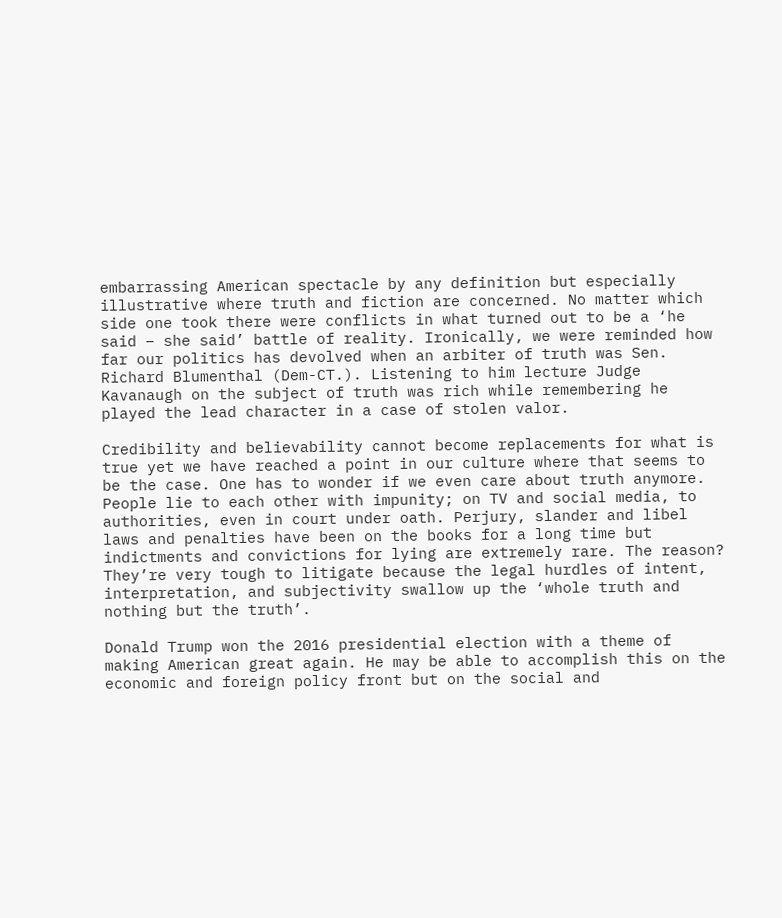embarrassing American spectacle by any definition but especially illustrative where truth and fiction are concerned. No matter which side one took there were conflicts in what turned out to be a ‘he said – she said’ battle of reality. Ironically, we were reminded how far our politics has devolved when an arbiter of truth was Sen. Richard Blumenthal (Dem-CT.). Listening to him lecture Judge Kavanaugh on the subject of truth was rich while remembering he played the lead character in a case of stolen valor.

Credibility and believability cannot become replacements for what is true yet we have reached a point in our culture where that seems to be the case. One has to wonder if we even care about truth anymore. People lie to each other with impunity; on TV and social media, to authorities, even in court under oath. Perjury, slander and libel laws and penalties have been on the books for a long time but indictments and convictions for lying are extremely rare. The reason? They’re very tough to litigate because the legal hurdles of intent, interpretation, and subjectivity swallow up the ‘whole truth and nothing but the truth’.

Donald Trump won the 2016 presidential election with a theme of making American great again. He may be able to accomplish this on the economic and foreign policy front but on the social and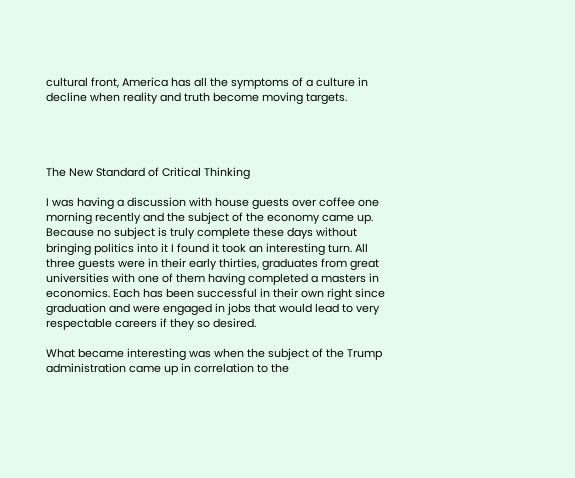cultural front, America has all the symptoms of a culture in decline when reality and truth become moving targets.




The New Standard of Critical Thinking

I was having a discussion with house guests over coffee one morning recently and the subject of the economy came up. Because no subject is truly complete these days without bringing politics into it I found it took an interesting turn. All three guests were in their early thirties, graduates from great universities with one of them having completed a masters in economics. Each has been successful in their own right since graduation and were engaged in jobs that would lead to very respectable careers if they so desired.

What became interesting was when the subject of the Trump administration came up in correlation to the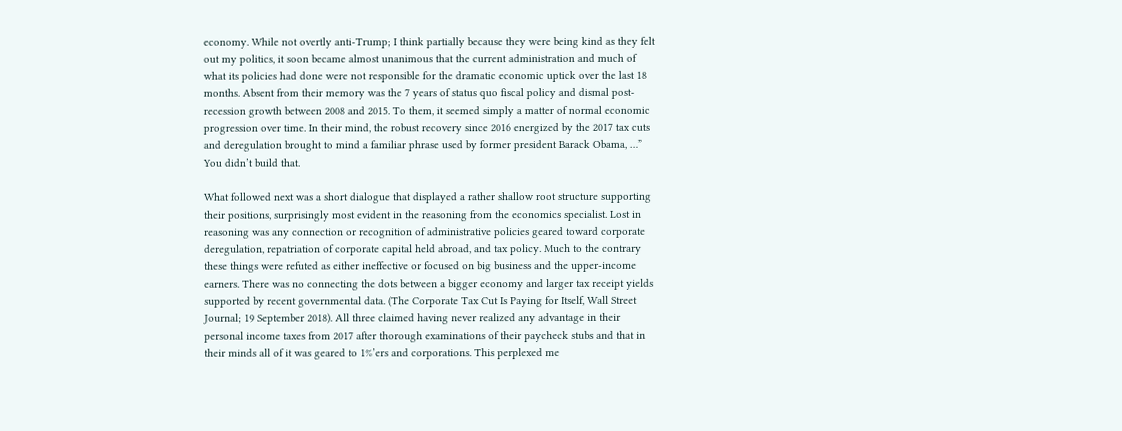economy. While not overtly anti-Trump; I think partially because they were being kind as they felt out my politics, it soon became almost unanimous that the current administration and much of what its policies had done were not responsible for the dramatic economic uptick over the last 18 months. Absent from their memory was the 7 years of status quo fiscal policy and dismal post-recession growth between 2008 and 2015. To them, it seemed simply a matter of normal economic progression over time. In their mind, the robust recovery since 2016 energized by the 2017 tax cuts and deregulation brought to mind a familiar phrase used by former president Barack Obama, …” You didn’t build that.

What followed next was a short dialogue that displayed a rather shallow root structure supporting their positions, surprisingly most evident in the reasoning from the economics specialist. Lost in reasoning was any connection or recognition of administrative policies geared toward corporate deregulation, repatriation of corporate capital held abroad, and tax policy. Much to the contrary these things were refuted as either ineffective or focused on big business and the upper-income earners. There was no connecting the dots between a bigger economy and larger tax receipt yields supported by recent governmental data. (The Corporate Tax Cut Is Paying for Itself, Wall Street Journal; 19 September 2018). All three claimed having never realized any advantage in their personal income taxes from 2017 after thorough examinations of their paycheck stubs and that in their minds all of it was geared to 1%’ers and corporations. This perplexed me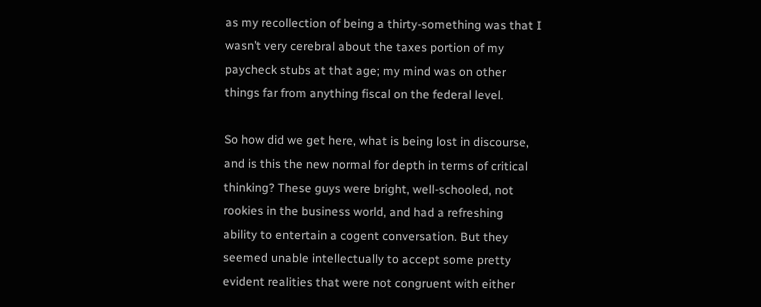as my recollection of being a thirty-something was that I wasn’t very cerebral about the taxes portion of my paycheck stubs at that age; my mind was on other things far from anything fiscal on the federal level.

So how did we get here, what is being lost in discourse, and is this the new normal for depth in terms of critical thinking? These guys were bright, well-schooled, not rookies in the business world, and had a refreshing ability to entertain a cogent conversation. But they seemed unable intellectually to accept some pretty evident realities that were not congruent with either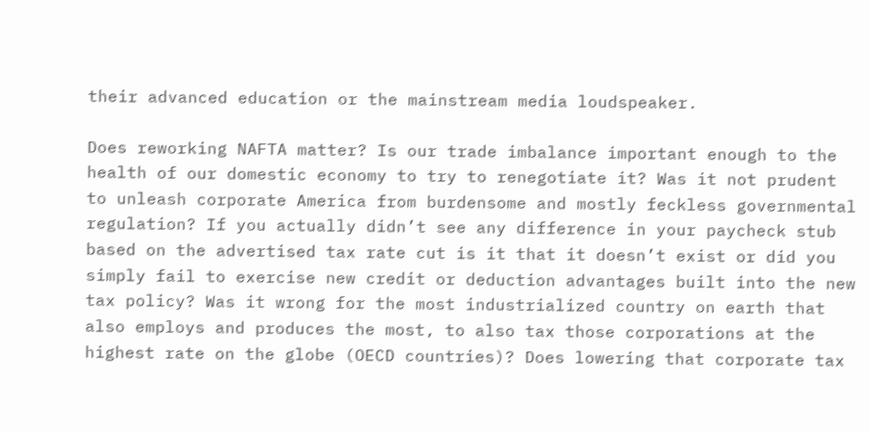their advanced education or the mainstream media loudspeaker.

Does reworking NAFTA matter? Is our trade imbalance important enough to the health of our domestic economy to try to renegotiate it? Was it not prudent to unleash corporate America from burdensome and mostly feckless governmental regulation? If you actually didn’t see any difference in your paycheck stub based on the advertised tax rate cut is it that it doesn’t exist or did you simply fail to exercise new credit or deduction advantages built into the new tax policy? Was it wrong for the most industrialized country on earth that also employs and produces the most, to also tax those corporations at the highest rate on the globe (OECD countries)? Does lowering that corporate tax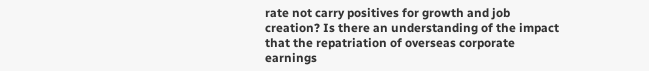rate not carry positives for growth and job creation? Is there an understanding of the impact that the repatriation of overseas corporate earnings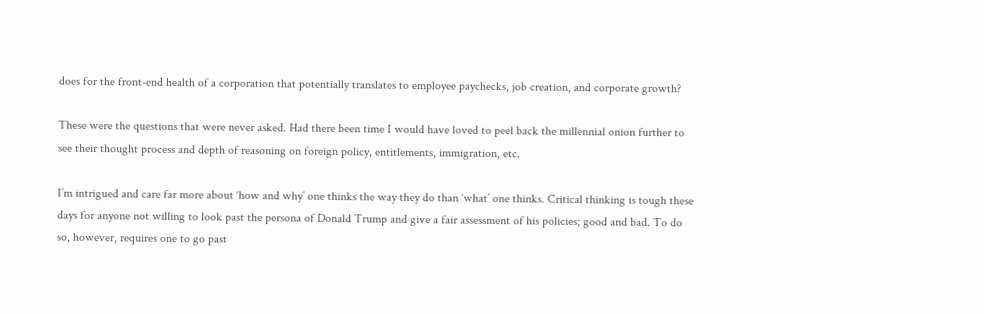does for the front-end health of a corporation that potentially translates to employee paychecks, job creation, and corporate growth?

These were the questions that were never asked. Had there been time I would have loved to peel back the millennial onion further to see their thought process and depth of reasoning on foreign policy, entitlements, immigration, etc.

I’m intrigued and care far more about ‘how and why’ one thinks the way they do than ‘what’ one thinks. Critical thinking is tough these days for anyone not willing to look past the persona of Donald Trump and give a fair assessment of his policies; good and bad. To do so, however, requires one to go past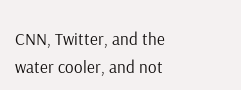CNN, Twitter, and the water cooler, and not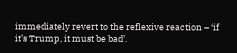immediately revert to the reflexive reaction – ‘if it’s Trump, it must be bad’.